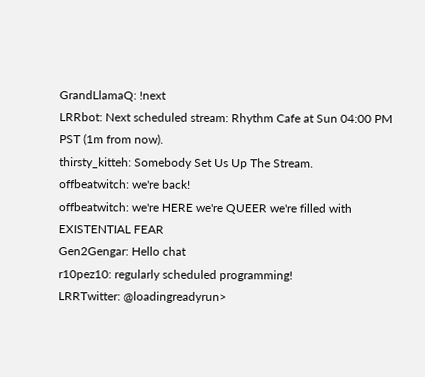GrandLlamaQ: !next
LRRbot: Next scheduled stream: Rhythm Cafe at Sun 04:00 PM PST (1m from now).
thirsty_kitteh: Somebody Set Us Up The Stream.
offbeatwitch: we're back!
offbeatwitch: we're HERE we're QUEER we're filled with EXISTENTIAL FEAR
Gen2Gengar: Hello chat
r10pez10: regularly scheduled programming!
LRRTwitter: @loadingreadyrun>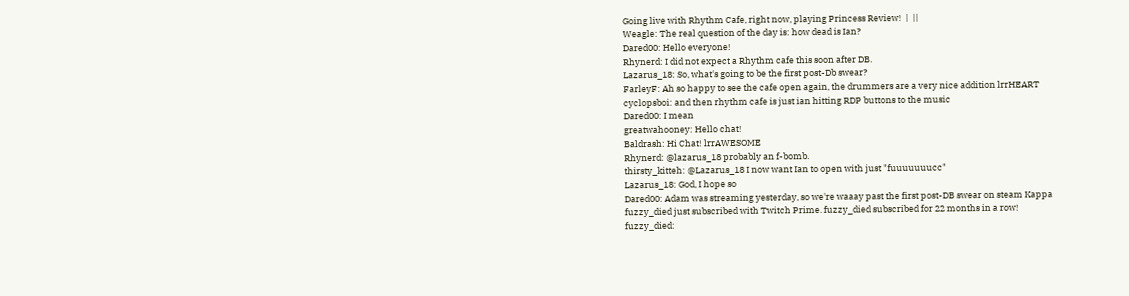Going live with Rhythm Cafe, right now, playing Princess Review!  |  ||
Weagle: The real question of the day is: how dead is Ian?
Dared00: Hello everyone!
Rhynerd: I did not expect a Rhythm cafe this soon after DB.
Lazarus_18: So, what's going to be the first post-Db swear?
FarleyF: Ah so happy to see the cafe open again, the drummers are a very nice addition lrrHEART
cyclopsboi: and then rhythm cafe is just ian hitting RDP buttons to the music
Dared00: I mean
greatwahooney: Hello chat!
Baldrash: Hi Chat! lrrAWESOME
Rhynerd: @lazarus_18 probably an f-bomb.
thirsty_kitteh: @Lazarus_18 I now want Ian to open with just "fuuuuuuucc"
Lazarus_18: God, I hope so
Dared00: Adam was streaming yesterday, so we're waaay past the first post-DB swear on steam Kappa
fuzzy_died just subscribed with Twitch Prime. fuzzy_died subscribed for 22 months in a row!
fuzzy_died: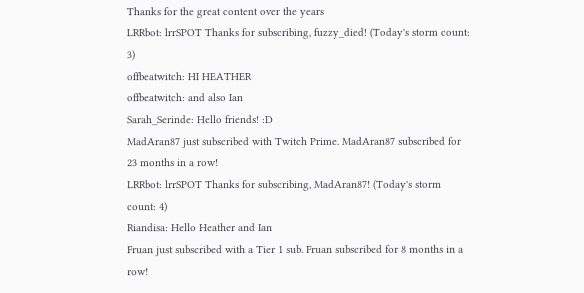Thanks for the great content over the years
LRRbot: lrrSPOT Thanks for subscribing, fuzzy_died! (Today's storm count: 3)
offbeatwitch: HI HEATHER
offbeatwitch: and also Ian
Sarah_Serinde: Hello friends! :D
MadAran87 just subscribed with Twitch Prime. MadAran87 subscribed for 23 months in a row!
LRRbot: lrrSPOT Thanks for subscribing, MadAran87! (Today's storm count: 4)
Riandisa: Hello Heather and Ian
Fruan just subscribed with a Tier 1 sub. Fruan subscribed for 8 months in a row!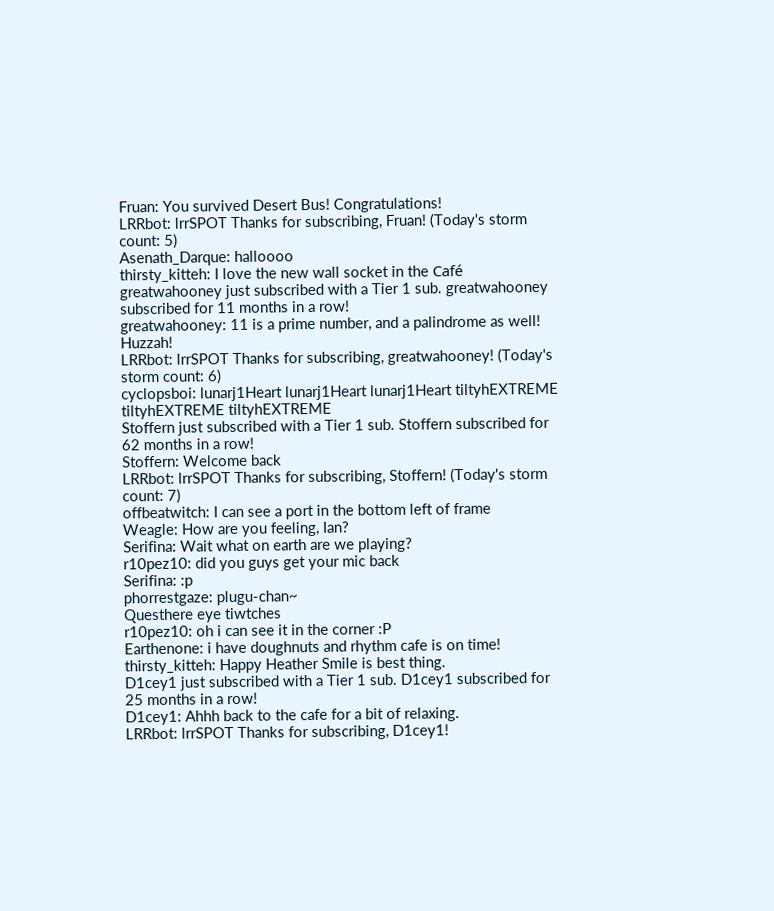Fruan: You survived Desert Bus! Congratulations!
LRRbot: lrrSPOT Thanks for subscribing, Fruan! (Today's storm count: 5)
Asenath_Darque: halloooo
thirsty_kitteh: I love the new wall socket in the Café
greatwahooney just subscribed with a Tier 1 sub. greatwahooney subscribed for 11 months in a row!
greatwahooney: 11 is a prime number, and a palindrome as well! Huzzah!
LRRbot: lrrSPOT Thanks for subscribing, greatwahooney! (Today's storm count: 6)
cyclopsboi: lunarj1Heart lunarj1Heart lunarj1Heart tiltyhEXTREME tiltyhEXTREME tiltyhEXTREME
Stoffern just subscribed with a Tier 1 sub. Stoffern subscribed for 62 months in a row!
Stoffern: Welcome back
LRRbot: lrrSPOT Thanks for subscribing, Stoffern! (Today's storm count: 7)
offbeatwitch: I can see a port in the bottom left of frame
Weagle: How are you feeling, Ian?
Serifina: Wait what on earth are we playing?
r10pez10: did you guys get your mic back
Serifina: :p
phorrestgaze: plugu-chan~
Questhere eye tiwtches
r10pez10: oh i can see it in the corner :P
Earthenone: i have doughnuts and rhythm cafe is on time!
thirsty_kitteh: Happy Heather Smile is best thing.
D1cey1 just subscribed with a Tier 1 sub. D1cey1 subscribed for 25 months in a row!
D1cey1: Ahhh back to the cafe for a bit of relaxing.
LRRbot: lrrSPOT Thanks for subscribing, D1cey1!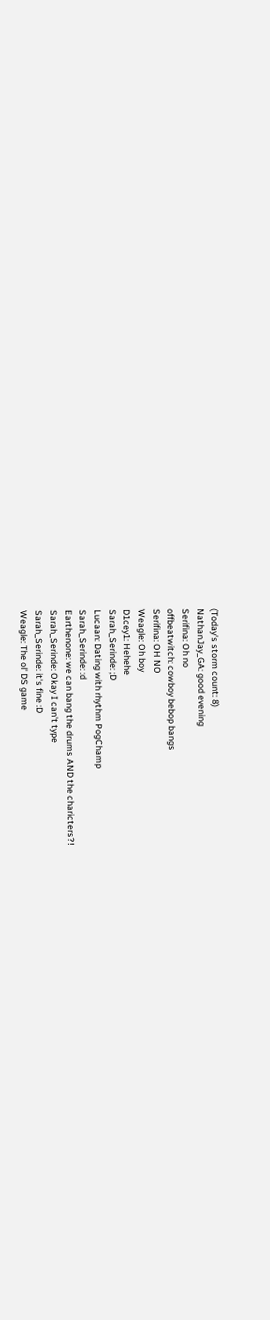(Today's storm count: 8)
NathanJay_GA: good evening
Serifina: Oh no
offbeatwitch: cowboy bebop bangs
Serifina: OH NO
Weagle: Oh boy
D1cey1: Hehehe
Sarah_Serinde: ;D
Lucaan: Dating with rhythm PogChamp
Sarah_Serinde: :d
Earthenone: we can bang the drums AND the charicters?!
Sarah_Serinde: Okay I can't type
Sarah_Serinde: it's fine :D
Weagle: The ol' DS game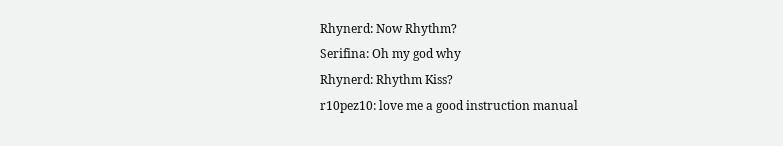Rhynerd: Now Rhythm?
Serifina: Oh my god why
Rhynerd: Rhythm Kiss?
r10pez10: love me a good instruction manual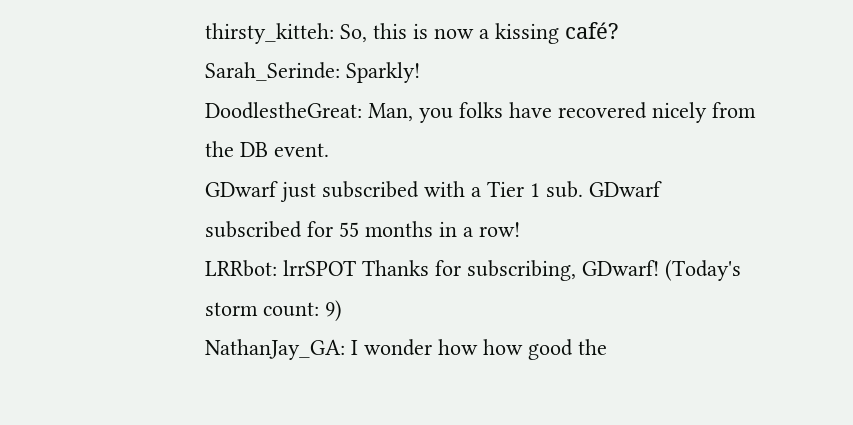thirsty_kitteh: So, this is now a kissing café?
Sarah_Serinde: Sparkly!
DoodlestheGreat: Man, you folks have recovered nicely from the DB event.
GDwarf just subscribed with a Tier 1 sub. GDwarf subscribed for 55 months in a row!
LRRbot: lrrSPOT Thanks for subscribing, GDwarf! (Today's storm count: 9)
NathanJay_GA: I wonder how how good the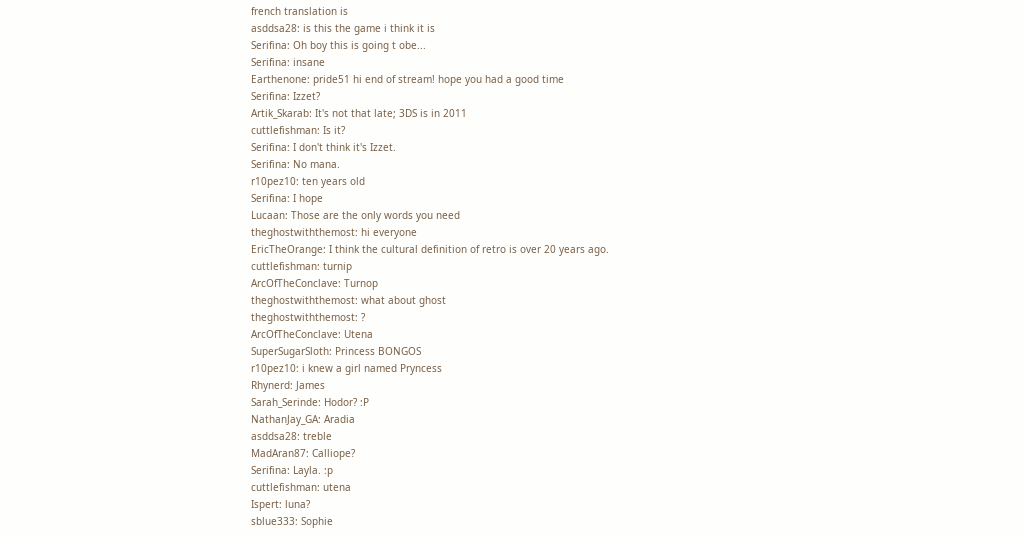french translation is
asddsa28: is this the game i think it is
Serifina: Oh boy this is going t obe...
Serifina: insane
Earthenone: pride51 hi end of stream! hope you had a good time
Serifina: Izzet?
Artik_Skarab: It's not that late; 3DS is in 2011
cuttlefishman: Is it?
Serifina: I don't think it's Izzet.
Serifina: No mana.
r10pez10: ten years old
Serifina: I hope
Lucaan: Those are the only words you need
theghostwiththemost: hi everyone
EricTheOrange: I think the cultural definition of retro is over 20 years ago.
cuttlefishman: turnip
ArcOfTheConclave: Turnop
theghostwiththemost: what about ghost
theghostwiththemost: ?
ArcOfTheConclave: Utena
SuperSugarSloth: Princess BONGOS
r10pez10: i knew a girl named Pryncess
Rhynerd: James
Sarah_Serinde: Hodor? :P
NathanJay_GA: Aradia
asddsa28: treble
MadAran87: Calliope?
Serifina: Layla. :p
cuttlefishman: utena
Ispert: luna?
sblue333: Sophie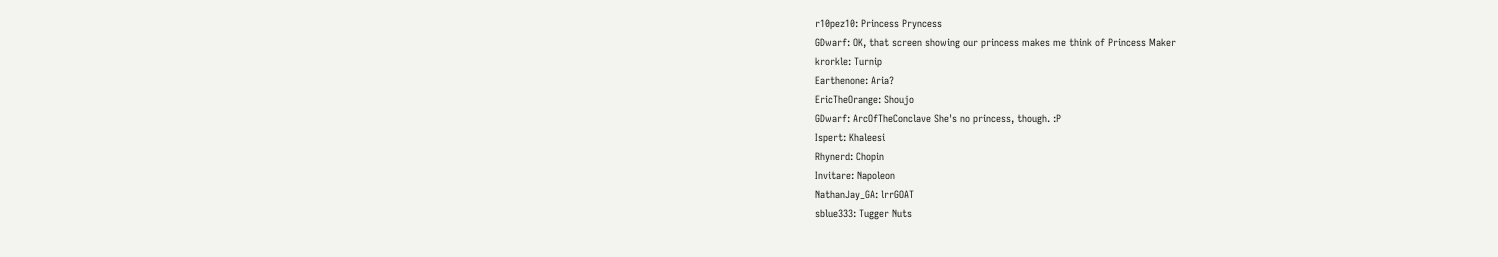r10pez10: Princess Pryncess
GDwarf: OK, that screen showing our princess makes me think of Princess Maker
krorkle: Turnip
Earthenone: Aria?
EricTheOrange: Shoujo
GDwarf: ArcOfTheConclave She's no princess, though. :P
Ispert: Khaleesi
Rhynerd: Chopin
Invitare: Napoleon
NathanJay_GA: lrrGOAT
sblue333: Tugger Nuts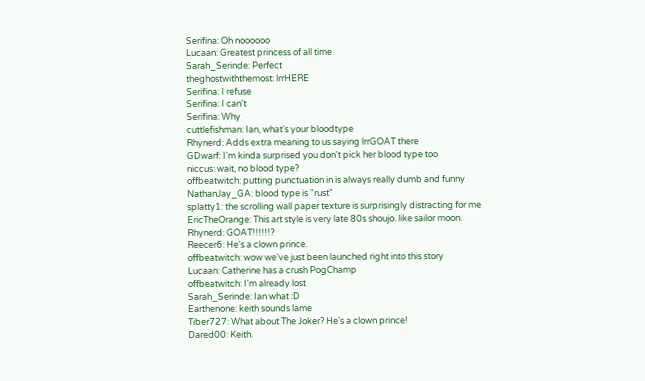Serifina: Oh noooooo
Lucaan: Greatest princess of all time
Sarah_Serinde: Perfect
theghostwiththemost: lrrHERE
Serifina: I refuse
Serifina: I can't
Serifina: Why
cuttlefishman: Ian, what's your bloodtype
Rhynerd: Adds extra meaning to us saying lrrGOAT there
GDwarf: I'm kinda surprised you don't pick her blood type too
niccus: wait, no blood type?
offbeatwitch: putting punctuation in is always really dumb and funny
NathanJay_GA: blood type is "rust"
splatty1: the scrolling wall paper texture is surprisingly distracting for me
EricTheOrange: This art style is very late 80s shoujo. like sailor moon.
Rhynerd: GOAT!!!!!!?
Reecer6: He's a clown prince.
offbeatwitch: wow we've just been launched right into this story
Lucaan: Catherine has a crush PogChamp
offbeatwitch: I'm already lost
Sarah_Serinde: Ian what :D
Earthenone: keith sounds lame
Tiber727: What about The Joker? He's a clown prince!
Dared00: Keith.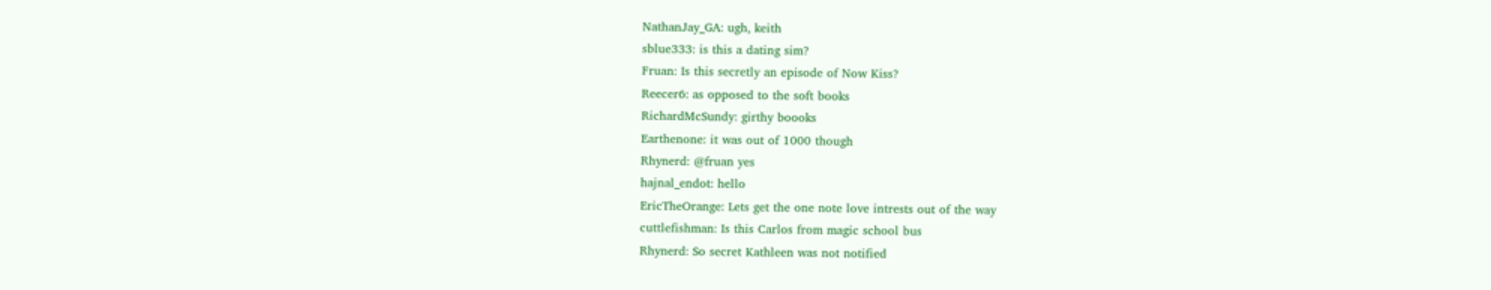NathanJay_GA: ugh, keith
sblue333: is this a dating sim?
Fruan: Is this secretly an episode of Now Kiss?
Reecer6: as opposed to the soft books
RichardMcSundy: girthy boooks
Earthenone: it was out of 1000 though
Rhynerd: @fruan yes
hajnal_endot: hello
EricTheOrange: Lets get the one note love intrests out of the way
cuttlefishman: Is this Carlos from magic school bus
Rhynerd: So secret Kathleen was not notified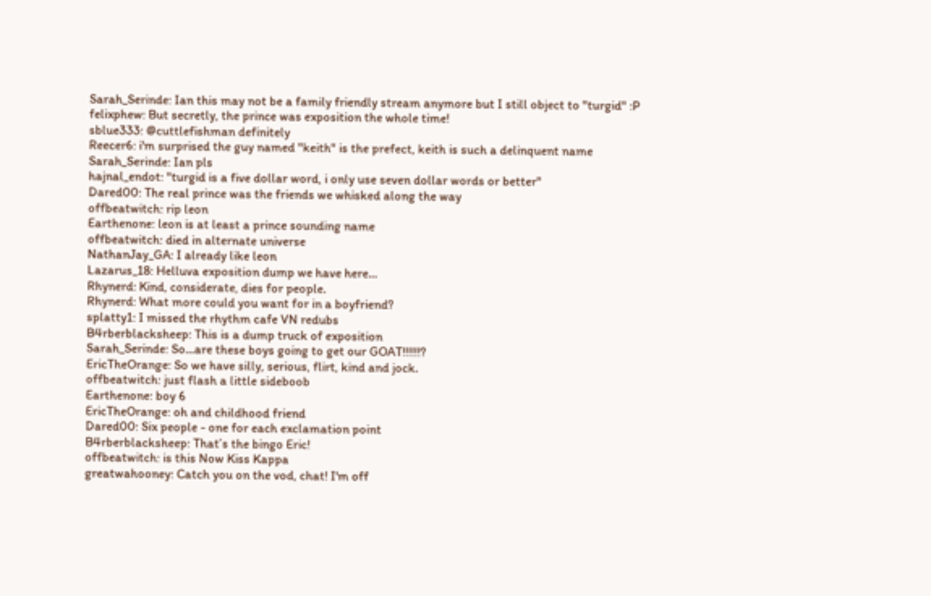Sarah_Serinde: Ian this may not be a family friendly stream anymore but I still object to "turgid" :P
felixphew: But secretly, the prince was exposition the whole time!
sblue333: @cuttlefishman definitely
Reecer6: i'm surprised the guy named "keith" is the prefect, keith is such a delinquent name
Sarah_Serinde: Ian pls
hajnal_endot: "turgid is a five dollar word, i only use seven dollar words or better"
Dared00: The real prince was the friends we whisked along the way
offbeatwitch: rip leon
Earthenone: leon is at least a prince sounding name
offbeatwitch: died in alternate universe
NathanJay_GA: I already like leon
Lazarus_18: Helluva exposition dump we have here...
Rhynerd: Kind, considerate, dies for people.
Rhynerd: What more could you want for in a boyfriend?
splatty1: I missed the rhythm cafe VN redubs
B4rberblacksheep: This is a dump truck of exposition
Sarah_Serinde: So...are these boys going to get our GOAT!!!!!!?
EricTheOrange: So we have silly, serious, flirt, kind and jock.
offbeatwitch: just flash a little sideboob
Earthenone: boy 6
EricTheOrange: oh and childhood friend
Dared00: Six people - one for each exclamation point
B4rberblacksheep: That’s the bingo Eric!
offbeatwitch: is this Now Kiss Kappa
greatwahooney: Catch you on the vod, chat! I'm off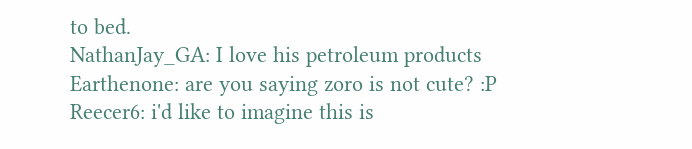to bed.
NathanJay_GA: I love his petroleum products
Earthenone: are you saying zoro is not cute? :P
Reecer6: i'd like to imagine this is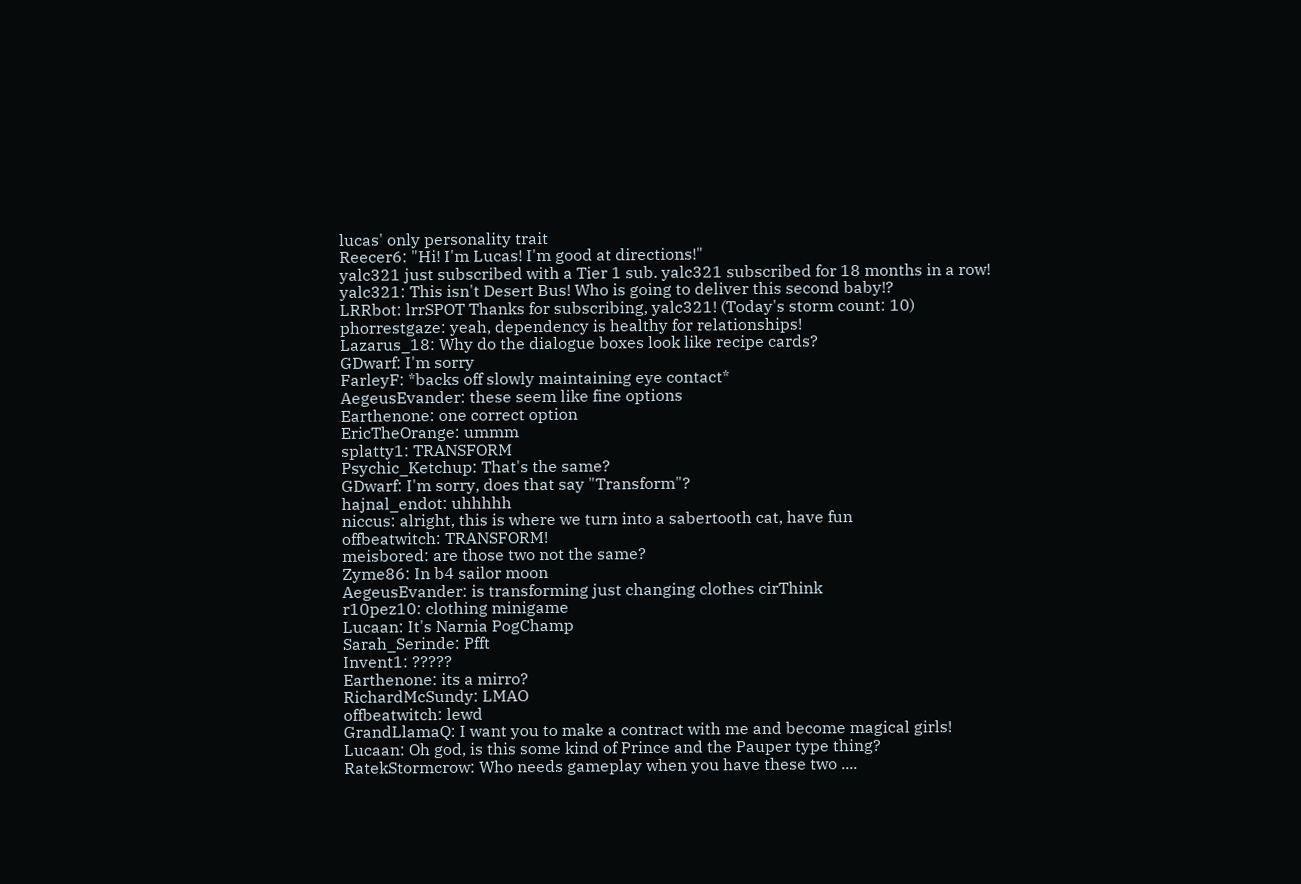lucas' only personality trait
Reecer6: "Hi! I'm Lucas! I'm good at directions!"
yalc321 just subscribed with a Tier 1 sub. yalc321 subscribed for 18 months in a row!
yalc321: This isn't Desert Bus! Who is going to deliver this second baby!?
LRRbot: lrrSPOT Thanks for subscribing, yalc321! (Today's storm count: 10)
phorrestgaze: yeah, dependency is healthy for relationships!
Lazarus_18: Why do the dialogue boxes look like recipe cards?
GDwarf: I'm sorry
FarleyF: *backs off slowly maintaining eye contact*
AegeusEvander: these seem like fine options
Earthenone: one correct option
EricTheOrange: ummm
splatty1: TRANSFORM
Psychic_Ketchup: That's the same?
GDwarf: I'm sorry, does that say "Transform"?
hajnal_endot: uhhhhh
niccus: alright, this is where we turn into a sabertooth cat, have fun
offbeatwitch: TRANSFORM!
meisbored: are those two not the same?
Zyme86: In b4 sailor moon
AegeusEvander: is transforming just changing clothes cirThink
r10pez10: clothing minigame
Lucaan: It's Narnia PogChamp
Sarah_Serinde: Pfft
Invent1: ?????
Earthenone: its a mirro?
RichardMcSundy: LMAO
offbeatwitch: lewd
GrandLlamaQ: I want you to make a contract with me and become magical girls!
Lucaan: Oh god, is this some kind of Prince and the Pauper type thing?
RatekStormcrow: Who needs gameplay when you have these two ....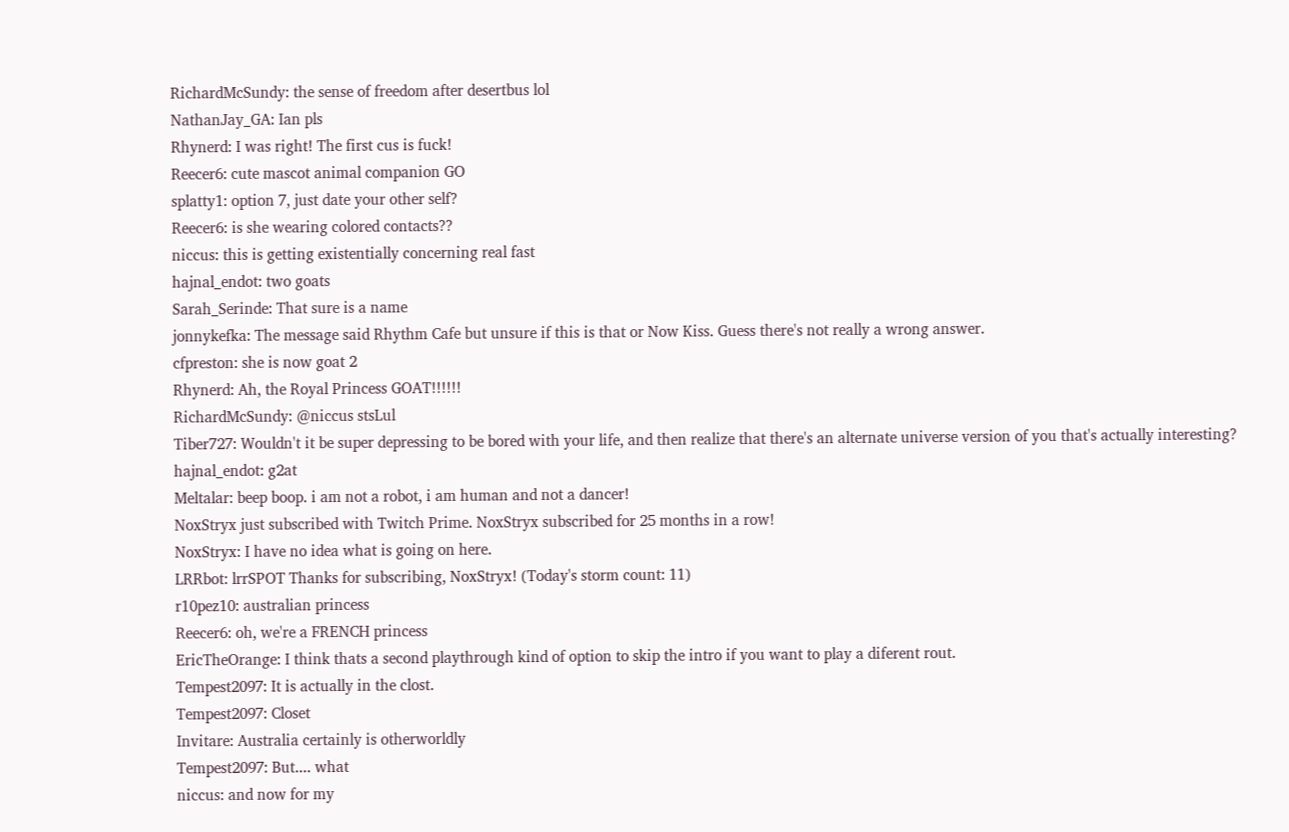RichardMcSundy: the sense of freedom after desertbus lol
NathanJay_GA: Ian pls
Rhynerd: I was right! The first cus is fuck!
Reecer6: cute mascot animal companion GO
splatty1: option 7, just date your other self?
Reecer6: is she wearing colored contacts??
niccus: this is getting existentially concerning real fast
hajnal_endot: two goats
Sarah_Serinde: That sure is a name
jonnykefka: The message said Rhythm Cafe but unsure if this is that or Now Kiss. Guess there's not really a wrong answer.
cfpreston: she is now goat 2
Rhynerd: Ah, the Royal Princess GOAT!!!!!!
RichardMcSundy: @niccus stsLul
Tiber727: Wouldn't it be super depressing to be bored with your life, and then realize that there's an alternate universe version of you that's actually interesting?
hajnal_endot: g2at
Meltalar: beep boop. i am not a robot, i am human and not a dancer!
NoxStryx just subscribed with Twitch Prime. NoxStryx subscribed for 25 months in a row!
NoxStryx: I have no idea what is going on here.
LRRbot: lrrSPOT Thanks for subscribing, NoxStryx! (Today's storm count: 11)
r10pez10: australian princess
Reecer6: oh, we're a FRENCH princess
EricTheOrange: I think thats a second playthrough kind of option to skip the intro if you want to play a diferent rout.
Tempest2097: It is actually in the clost.
Tempest2097: Closet
Invitare: Australia certainly is otherworldly
Tempest2097: But.... what
niccus: and now for my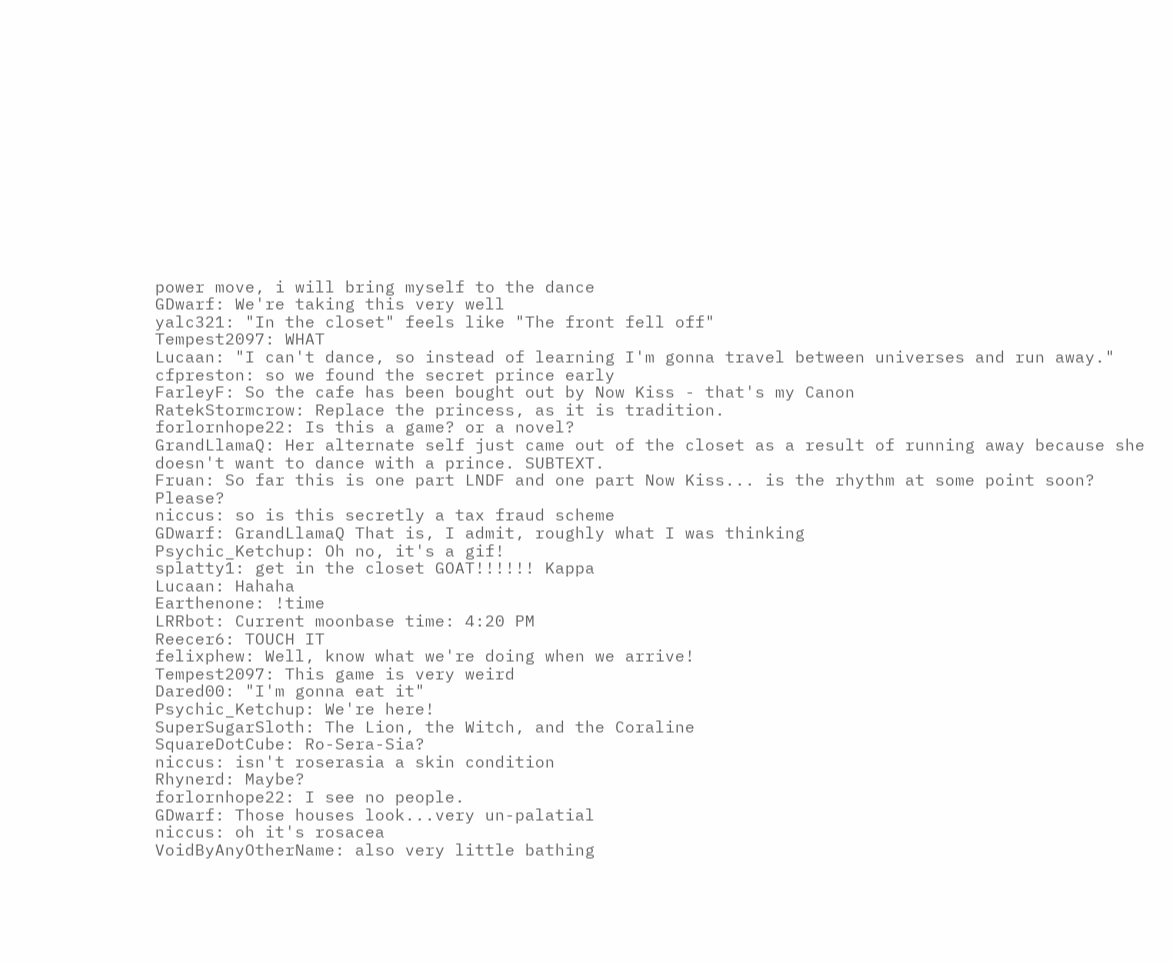power move, i will bring myself to the dance
GDwarf: We're taking this very well
yalc321: "In the closet" feels like "The front fell off"
Tempest2097: WHAT
Lucaan: "I can't dance, so instead of learning I'm gonna travel between universes and run away."
cfpreston: so we found the secret prince early
FarleyF: So the cafe has been bought out by Now Kiss - that's my Canon
RatekStormcrow: Replace the princess, as it is tradition.
forlornhope22: Is this a game? or a novel?
GrandLlamaQ: Her alternate self just came out of the closet as a result of running away because she doesn't want to dance with a prince. SUBTEXT.
Fruan: So far this is one part LNDF and one part Now Kiss... is the rhythm at some point soon? Please?
niccus: so is this secretly a tax fraud scheme
GDwarf: GrandLlamaQ That is, I admit, roughly what I was thinking
Psychic_Ketchup: Oh no, it's a gif!
splatty1: get in the closet GOAT!!!!!! Kappa
Lucaan: Hahaha
Earthenone: !time
LRRbot: Current moonbase time: 4:20 PM
Reecer6: TOUCH IT
felixphew: Well, know what we're doing when we arrive!
Tempest2097: This game is very weird
Dared00: "I'm gonna eat it"
Psychic_Ketchup: We're here!
SuperSugarSloth: The Lion, the Witch, and the Coraline
SquareDotCube: Ro-Sera-Sia?
niccus: isn't roserasia a skin condition
Rhynerd: Maybe?
forlornhope22: I see no people.
GDwarf: Those houses look...very un-palatial
niccus: oh it's rosacea
VoidByAnyOtherName: also very little bathing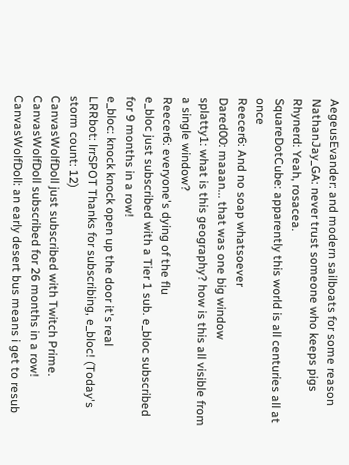AegeusEvander: and modern sailboats for some reason
NathanJay_GA: never trust someone who keeps pigs
Rhynerd: Yeah, rosacea.
SquareDotCube: apparently this world is all centuries all at once
Reecer6: And no soap whatsoever
Dared00: maaan... that was one big window
splatty1: what is this geography? how is this all visible from a single window?
Reecer6: everyone's dying of the flu
e_bloc just subscribed with a Tier 1 sub. e_bloc subscribed for 9 months in a row!
e_bloc: knock knock open up the door it's real
LRRbot: lrrSPOT Thanks for subscribing, e_bloc! (Today's storm count: 12)
CanvasWolfDoll just subscribed with Twitch Prime. CanvasWolfDoll subscribed for 26 months in a row!
CanvasWolfDoll: an early desert bus means i get to resub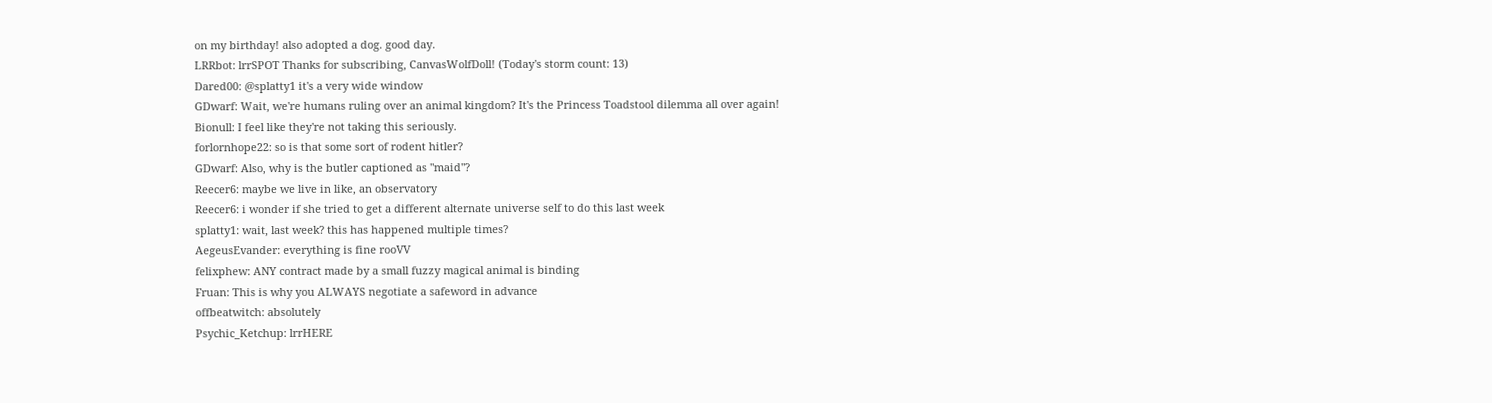on my birthday! also adopted a dog. good day.
LRRbot: lrrSPOT Thanks for subscribing, CanvasWolfDoll! (Today's storm count: 13)
Dared00: @splatty1 it's a very wide window
GDwarf: Wait, we're humans ruling over an animal kingdom? It's the Princess Toadstool dilemma all over again!
Bionull: I feel like they're not taking this seriously.
forlornhope22: so is that some sort of rodent hitler?
GDwarf: Also, why is the butler captioned as "maid"?
Reecer6: maybe we live in like, an observatory
Reecer6: i wonder if she tried to get a different alternate universe self to do this last week
splatty1: wait, last week? this has happened multiple times?
AegeusEvander: everything is fine rooVV
felixphew: ANY contract made by a small fuzzy magical animal is binding
Fruan: This is why you ALWAYS negotiate a safeword in advance
offbeatwitch: absolutely
Psychic_Ketchup: lrrHERE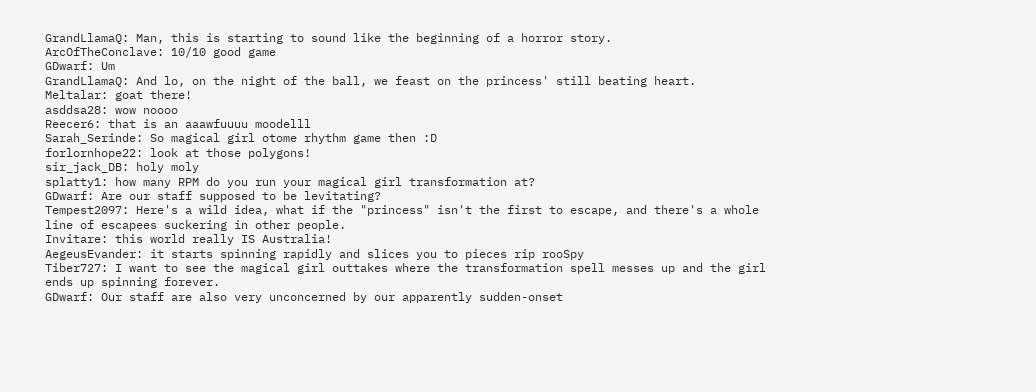GrandLlamaQ: Man, this is starting to sound like the beginning of a horror story.
ArcOfTheConclave: 10/10 good game
GDwarf: Um
GrandLlamaQ: And lo, on the night of the ball, we feast on the princess' still beating heart.
Meltalar: goat there!
asddsa28: wow noooo
Reecer6: that is an aaawfuuuu moodelll
Sarah_Serinde: So magical girl otome rhythm game then :D
forlornhope22: look at those polygons!
sir_jack_DB: holy moly
splatty1: how many RPM do you run your magical girl transformation at?
GDwarf: Are our staff supposed to be levitating?
Tempest2097: Here's a wild idea, what if the "princess" isn't the first to escape, and there's a whole line of escapees suckering in other people.
Invitare: this world really IS Australia!
AegeusEvander: it starts spinning rapidly and slices you to pieces rip rooSpy
Tiber727: I want to see the magical girl outtakes where the transformation spell messes up and the girl ends up spinning forever.
GDwarf: Our staff are also very unconcerned by our apparently sudden-onset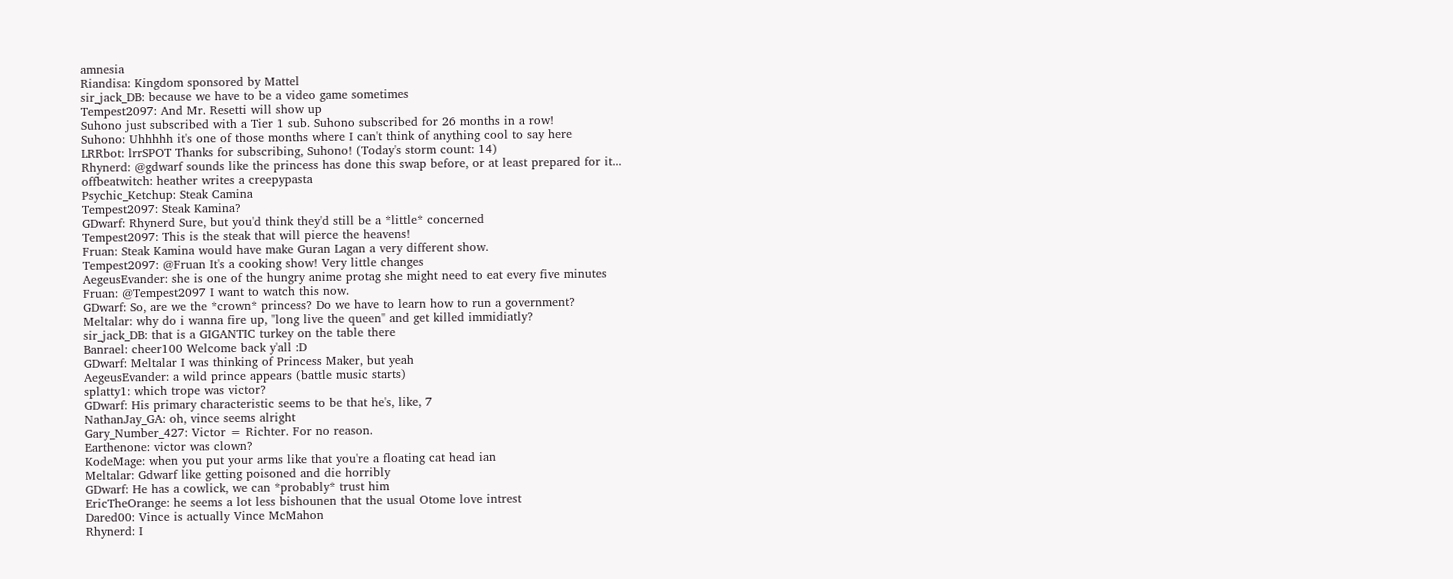amnesia
Riandisa: Kingdom sponsored by Mattel
sir_jack_DB: because we have to be a video game sometimes
Tempest2097: And Mr. Resetti will show up
Suhono just subscribed with a Tier 1 sub. Suhono subscribed for 26 months in a row!
Suhono: Uhhhhh it's one of those months where I can't think of anything cool to say here
LRRbot: lrrSPOT Thanks for subscribing, Suhono! (Today's storm count: 14)
Rhynerd: @gdwarf sounds like the princess has done this swap before, or at least prepared for it...
offbeatwitch: heather writes a creepypasta
Psychic_Ketchup: Steak Camina
Tempest2097: Steak Kamina?
GDwarf: Rhynerd Sure, but you'd think they'd still be a *little* concerned
Tempest2097: This is the steak that will pierce the heavens!
Fruan: Steak Kamina would have make Guran Lagan a very different show.
Tempest2097: @Fruan It's a cooking show! Very little changes
AegeusEvander: she is one of the hungry anime protag she might need to eat every five minutes
Fruan: @Tempest2097 I want to watch this now.
GDwarf: So, are we the *crown* princess? Do we have to learn how to run a government?
Meltalar: why do i wanna fire up, "long live the queen" and get killed immidiatly?
sir_jack_DB: that is a GIGANTIC turkey on the table there
Banrael: cheer100 Welcome back y'all :D
GDwarf: Meltalar I was thinking of Princess Maker, but yeah
AegeusEvander: a wild prince appears (battle music starts)
splatty1: which trope was victor?
GDwarf: His primary characteristic seems to be that he's, like, 7
NathanJay_GA: oh, vince seems alright
Gary_Number_427: Victor = Richter. For no reason.
Earthenone: victor was clown?
KodeMage: when you put your arms like that you're a floating cat head ian
Meltalar: Gdwarf like getting poisoned and die horribly
GDwarf: He has a cowlick, we can *probably* trust him
EricTheOrange: he seems a lot less bishounen that the usual Otome love intrest
Dared00: Vince is actually Vince McMahon
Rhynerd: I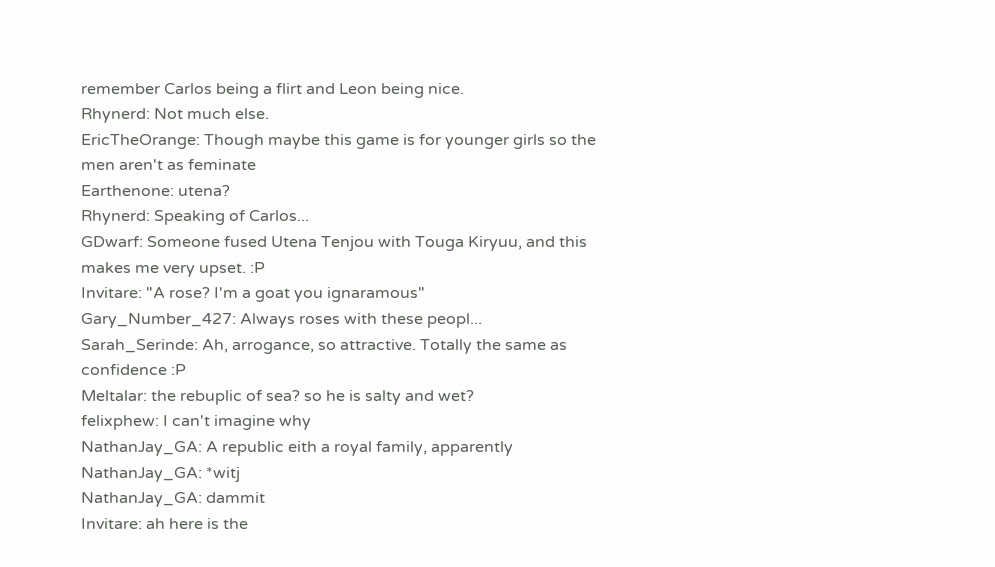remember Carlos being a flirt and Leon being nice.
Rhynerd: Not much else.
EricTheOrange: Though maybe this game is for younger girls so the men aren't as feminate
Earthenone: utena?
Rhynerd: Speaking of Carlos...
GDwarf: Someone fused Utena Tenjou with Touga Kiryuu, and this makes me very upset. :P
Invitare: "A rose? I'm a goat you ignaramous"
Gary_Number_427: Always roses with these peopl...
Sarah_Serinde: Ah, arrogance, so attractive. Totally the same as confidence :P
Meltalar: the rebuplic of sea? so he is salty and wet?
felixphew: I can't imagine why
NathanJay_GA: A republic eith a royal family, apparently
NathanJay_GA: *witj
NathanJay_GA: dammit
Invitare: ah here is the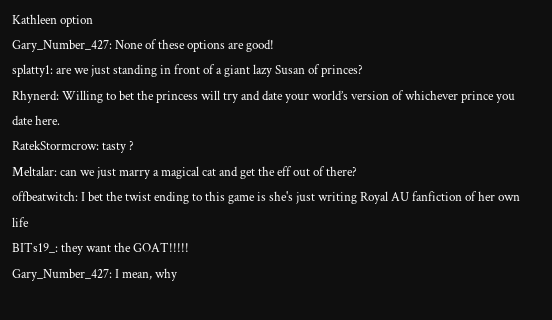Kathleen option
Gary_Number_427: None of these options are good!
splatty1: are we just standing in front of a giant lazy Susan of princes?
Rhynerd: Willing to bet the princess will try and date your world’s version of whichever prince you date here.
RatekStormcrow: tasty ?
Meltalar: can we just marry a magical cat and get the eff out of there?
offbeatwitch: I bet the twist ending to this game is she's just writing Royal AU fanfiction of her own life
BITs19_: they want the GOAT!!!!!
Gary_Number_427: I mean, why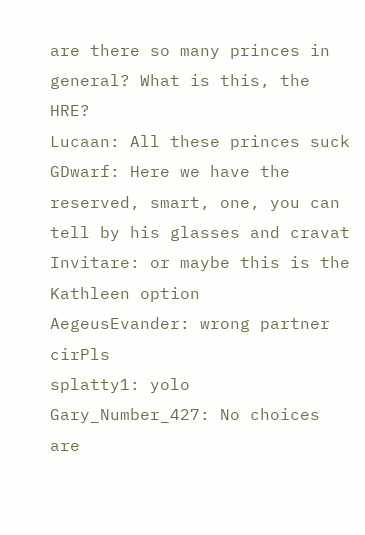are there so many princes in general? What is this, the HRE?
Lucaan: All these princes suck
GDwarf: Here we have the reserved, smart, one, you can tell by his glasses and cravat
Invitare: or maybe this is the Kathleen option
AegeusEvander: wrong partner cirPls
splatty1: yolo
Gary_Number_427: No choices are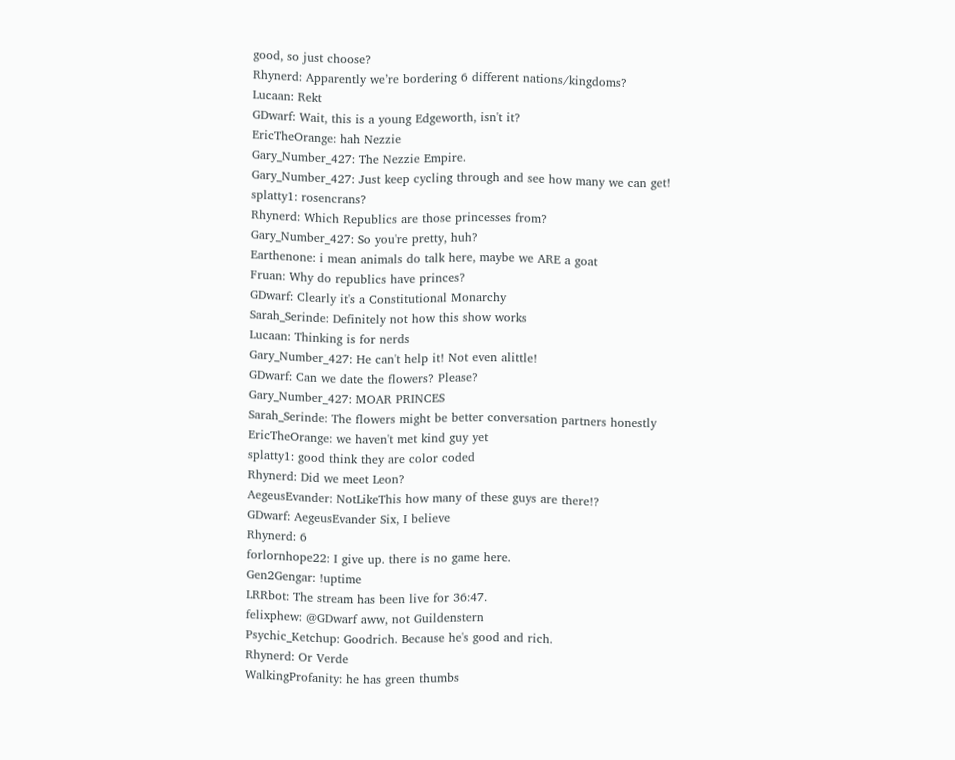good, so just choose?
Rhynerd: Apparently we’re bordering 6 different nations/kingdoms?
Lucaan: Rekt
GDwarf: Wait, this is a young Edgeworth, isn't it?
EricTheOrange: hah Nezzie
Gary_Number_427: The Nezzie Empire.
Gary_Number_427: Just keep cycling through and see how many we can get!
splatty1: rosencrans?
Rhynerd: Which Republics are those princesses from?
Gary_Number_427: So you're pretty, huh?
Earthenone: i mean animals do talk here, maybe we ARE a goat
Fruan: Why do republics have princes?
GDwarf: Clearly it's a Constitutional Monarchy
Sarah_Serinde: Definitely not how this show works
Lucaan: Thinking is for nerds
Gary_Number_427: He can't help it! Not even alittle!
GDwarf: Can we date the flowers? Please?
Gary_Number_427: MOAR PRINCES
Sarah_Serinde: The flowers might be better conversation partners honestly
EricTheOrange: we haven't met kind guy yet
splatty1: good think they are color coded
Rhynerd: Did we meet Leon?
AegeusEvander: NotLikeThis how many of these guys are there!?
GDwarf: AegeusEvander Six, I believe
Rhynerd: 6
forlornhope22: I give up. there is no game here.
Gen2Gengar: !uptime
LRRbot: The stream has been live for 36:47.
felixphew: @GDwarf aww, not Guildenstern
Psychic_Ketchup: Goodrich. Because he's good and rich.
Rhynerd: Or Verde
WalkingProfanity: he has green thumbs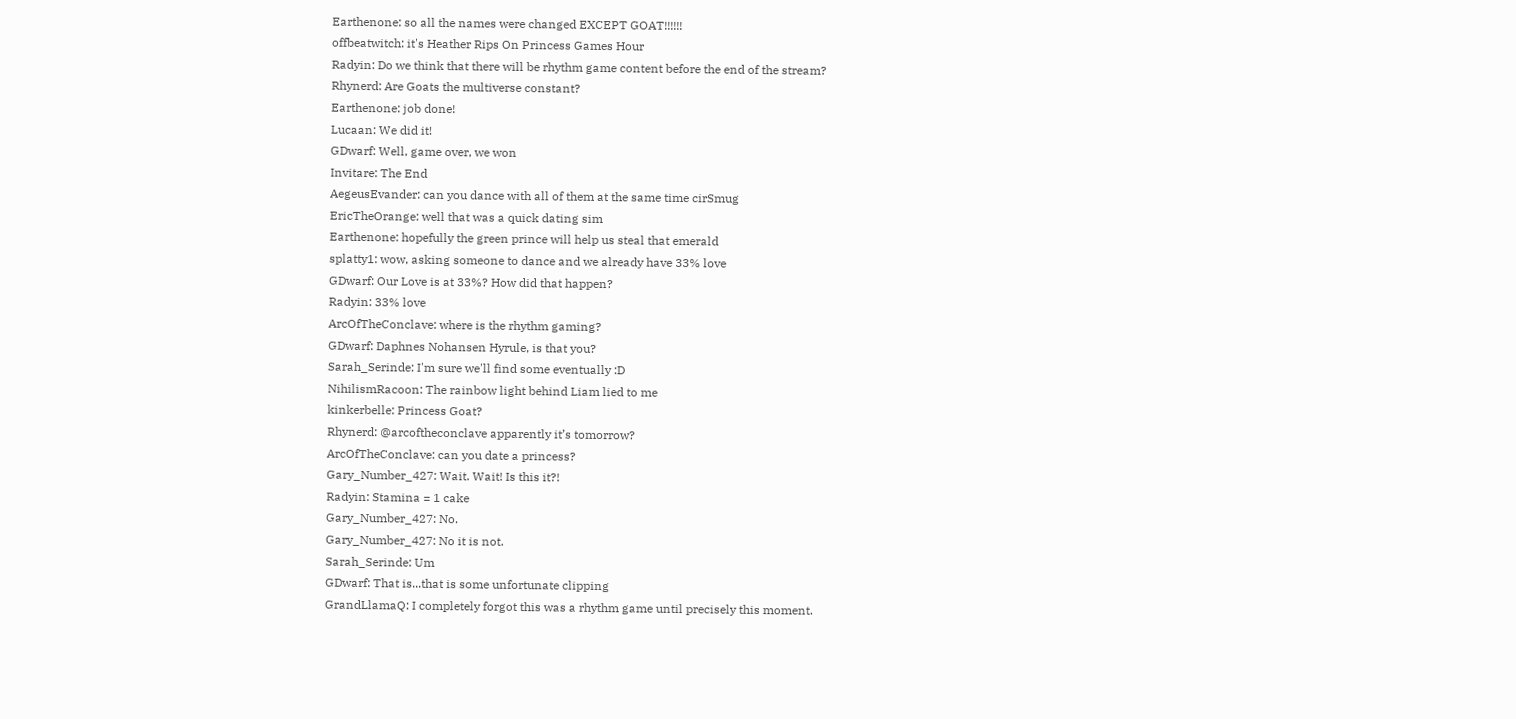Earthenone: so all the names were changed EXCEPT GOAT!!!!!!
offbeatwitch: it's Heather Rips On Princess Games Hour
Radyin: Do we think that there will be rhythm game content before the end of the stream?
Rhynerd: Are Goats the multiverse constant?
Earthenone: job done!
Lucaan: We did it!
GDwarf: Well, game over, we won
Invitare: The End
AegeusEvander: can you dance with all of them at the same time cirSmug
EricTheOrange: well that was a quick dating sim
Earthenone: hopefully the green prince will help us steal that emerald
splatty1: wow, asking someone to dance and we already have 33% love
GDwarf: Our Love is at 33%? How did that happen?
Radyin: 33% love
ArcOfTheConclave: where is the rhythm gaming?
GDwarf: Daphnes Nohansen Hyrule, is that you?
Sarah_Serinde: I'm sure we'll find some eventually :D
NihilismRacoon: The rainbow light behind Liam lied to me
kinkerbelle: Princess Goat?
Rhynerd: @arcoftheconclave apparently it’s tomorrow?
ArcOfTheConclave: can you date a princess?
Gary_Number_427: Wait. Wait! Is this it?!
Radyin: Stamina = 1 cake
Gary_Number_427: No.
Gary_Number_427: No it is not.
Sarah_Serinde: Um
GDwarf: That is...that is some unfortunate clipping
GrandLlamaQ: I completely forgot this was a rhythm game until precisely this moment.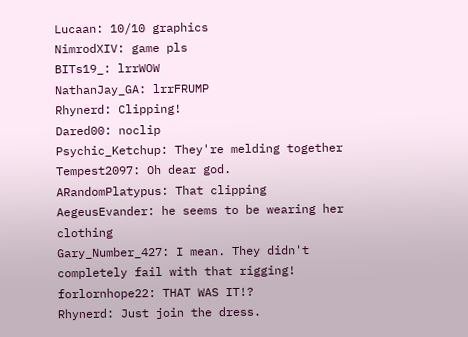Lucaan: 10/10 graphics
NimrodXIV: game pls
BITs19_: lrrWOW
NathanJay_GA: lrrFRUMP
Rhynerd: Clipping!
Dared00: noclip
Psychic_Ketchup: They're melding together
Tempest2097: Oh dear god.
ARandomPlatypus: That clipping
AegeusEvander: he seems to be wearing her clothing
Gary_Number_427: I mean. They didn't completely fail with that rigging!
forlornhope22: THAT WAS IT!?
Rhynerd: Just join the dress.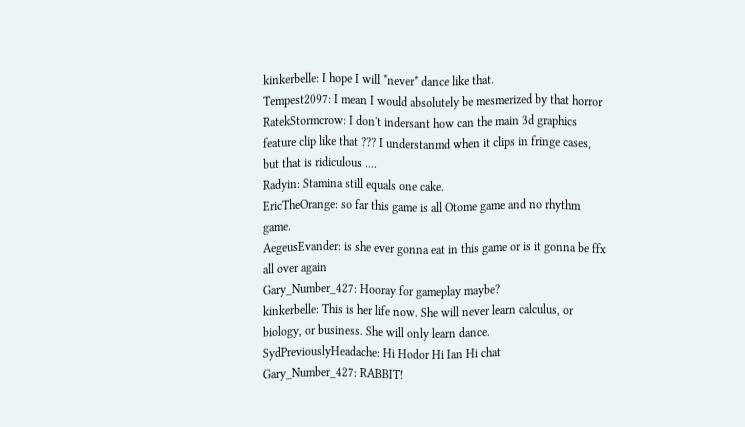kinkerbelle: I hope I will *never* dance like that.
Tempest2097: I mean I would absolutely be mesmerized by that horror
RatekStormcrow: I don't indersant how can the main 3d graphics feature clip like that ??? I understanmd when it clips in fringe cases, but that is ridiculous ....
Radyin: Stamina still equals one cake.
EricTheOrange: so far this game is all Otome game and no rhythm game.
AegeusEvander: is she ever gonna eat in this game or is it gonna be ffx all over again
Gary_Number_427: Hooray for gameplay maybe?
kinkerbelle: This is her life now. She will never learn calculus, or biology, or business. She will only learn dance.
SydPreviouslyHeadache: Hi Hodor Hi Ian Hi chat
Gary_Number_427: RABBIT!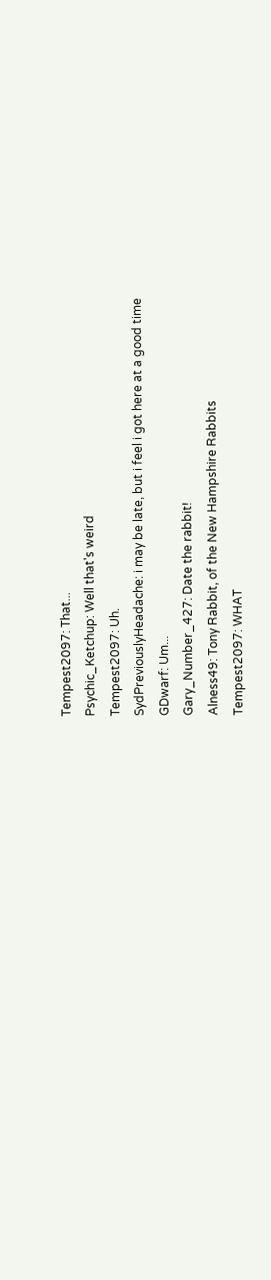Tempest2097: That...
Psychic_Ketchup: Well that's weird
Tempest2097: Uh.
SydPreviouslyHeadache: i may be late, but i feel i got here at a good time
GDwarf: Um...
Gary_Number_427: Date the rabbit!
Alness49: Tony Rabbit, of the New Hampshire Rabbits
Tempest2097: WHAT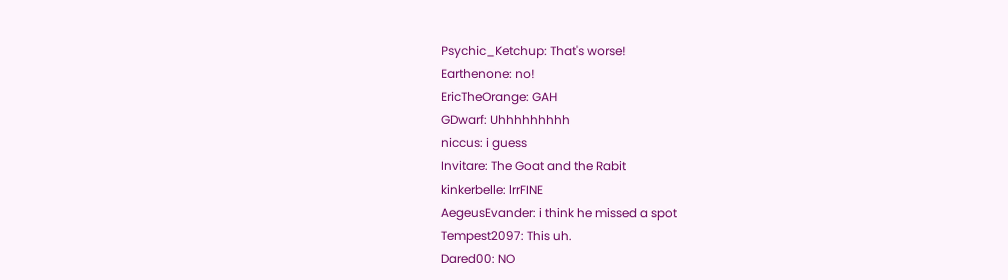Psychic_Ketchup: That's worse!
Earthenone: no!
EricTheOrange: GAH
GDwarf: Uhhhhhhhhh
niccus: i guess
Invitare: The Goat and the Rabit
kinkerbelle: lrrFINE
AegeusEvander: i think he missed a spot
Tempest2097: This uh.
Dared00: NO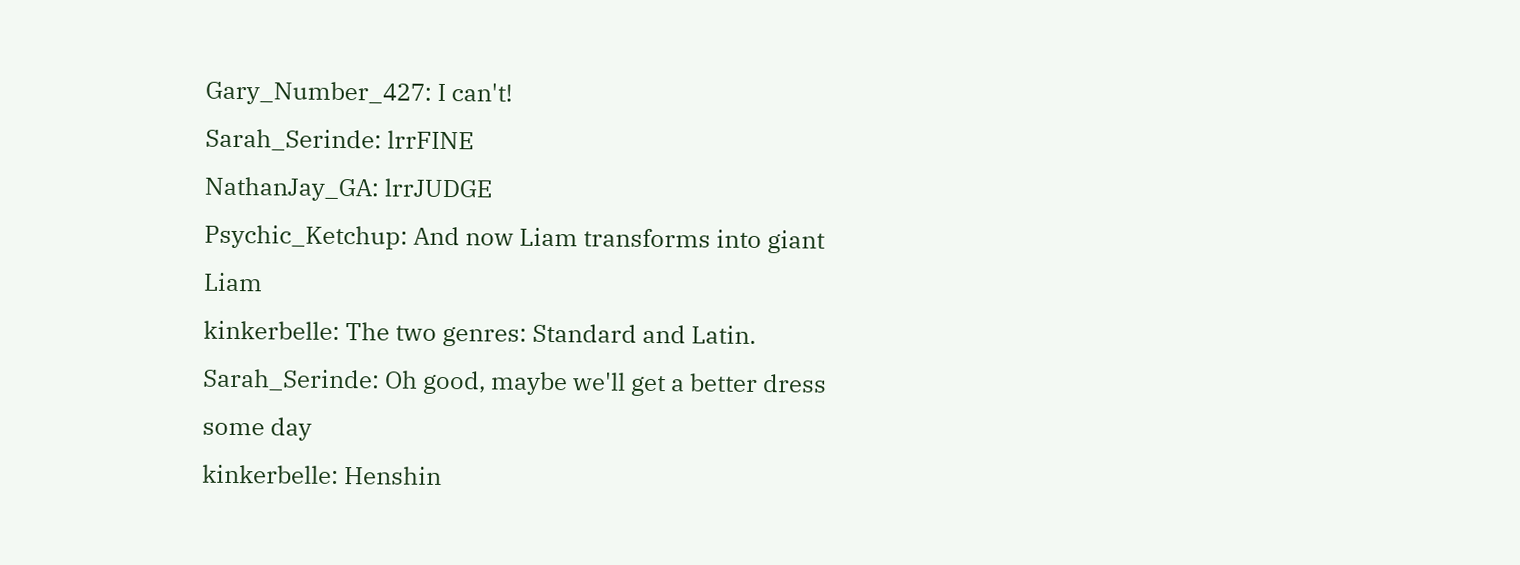Gary_Number_427: I can't!
Sarah_Serinde: lrrFINE
NathanJay_GA: lrrJUDGE
Psychic_Ketchup: And now Liam transforms into giant Liam
kinkerbelle: The two genres: Standard and Latin.
Sarah_Serinde: Oh good, maybe we'll get a better dress some day
kinkerbelle: Henshin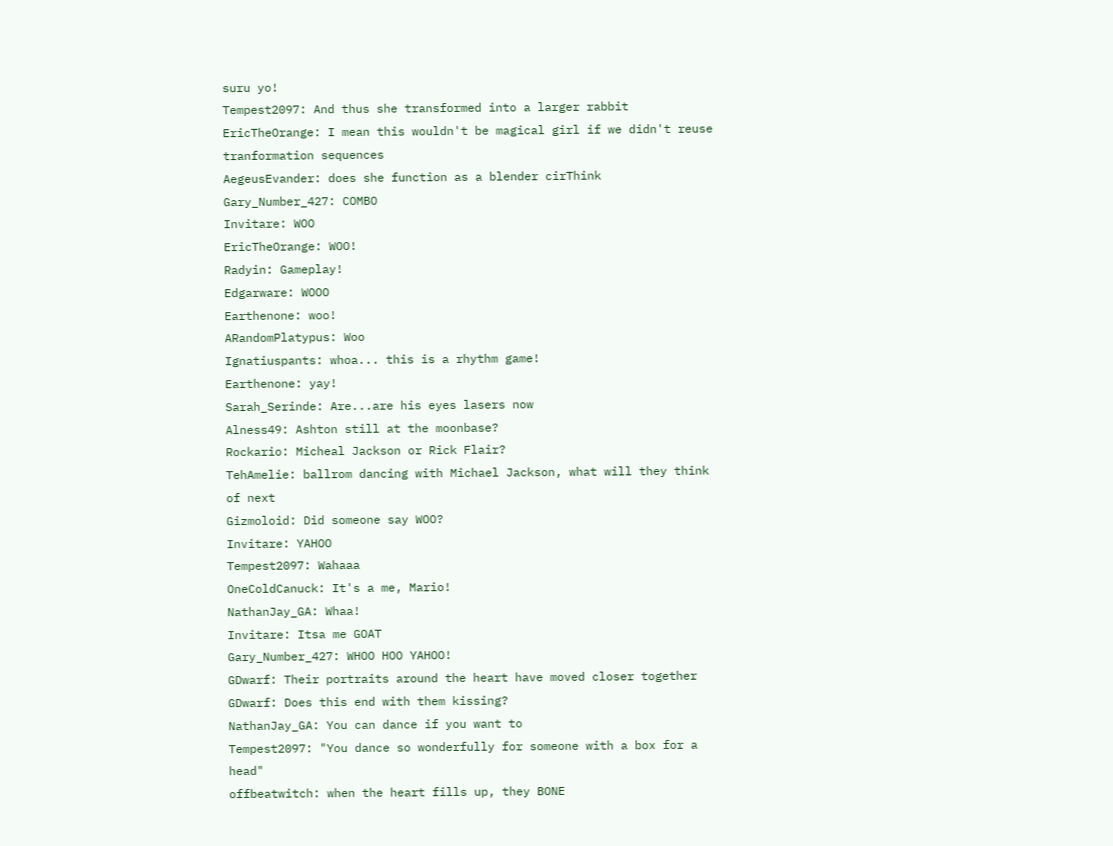suru yo!
Tempest2097: And thus she transformed into a larger rabbit
EricTheOrange: I mean this wouldn't be magical girl if we didn't reuse tranformation sequences
AegeusEvander: does she function as a blender cirThink
Gary_Number_427: COMBO
Invitare: WOO
EricTheOrange: WOO!
Radyin: Gameplay!
Edgarware: WOOO
Earthenone: woo!
ARandomPlatypus: Woo
Ignatiuspants: whoa... this is a rhythm game!
Earthenone: yay!
Sarah_Serinde: Are...are his eyes lasers now
Alness49: Ashton still at the moonbase?
Rockario: Micheal Jackson or Rick Flair?
TehAmelie: ballrom dancing with Michael Jackson, what will they think of next
Gizmoloid: Did someone say WOO?
Invitare: YAHOO
Tempest2097: Wahaaa
OneColdCanuck: It's a me, Mario!
NathanJay_GA: Whaa!
Invitare: Itsa me GOAT
Gary_Number_427: WHOO HOO YAHOO!
GDwarf: Their portraits around the heart have moved closer together
GDwarf: Does this end with them kissing?
NathanJay_GA: You can dance if you want to
Tempest2097: "You dance so wonderfully for someone with a box for a head"
offbeatwitch: when the heart fills up, they BONE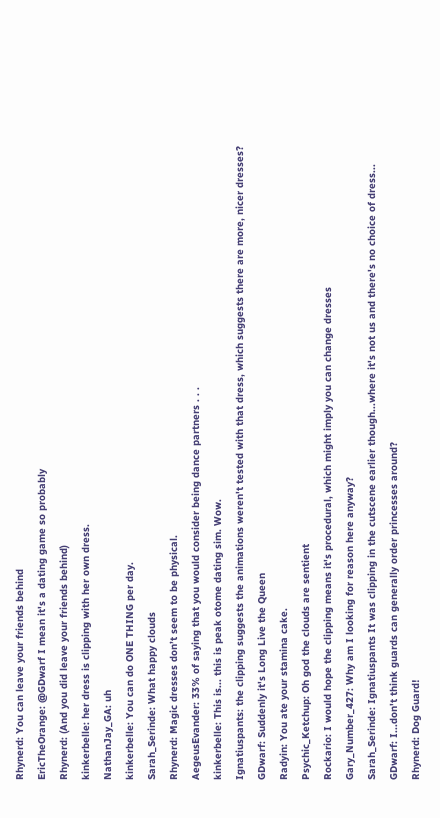Rhynerd: You can leave your friends behind
EricTheOrange: @GDwarf I mean it's a dating game so probably
Rhynerd: (And you did leave your friends behind)
kinkerbelle: her dress is clipping with her own dress.
NathanJay_GA: uh
kinkerbelle: You can do ONE THING per day.
Sarah_Serinde: What happy clouds
Rhynerd: Magic dresses don’t seem to be physical.
AegeusEvander: 33% of saying that you would consider being dance partners . . .
kinkerbelle: This is... this is peak otome dating sim. Wow.
Ignatiuspants: the clipping suggests the animations weren't tested with that dress, which suggests there are more, nicer dresses?
GDwarf: Suddenly it's Long Live the Queen
Radyin: You ate your stamina cake.
Psychic_Ketchup: Oh god the clouds are sentient
Rockario: I would hope the clipping means it's procedural, which might imply you can change dresses
Gary_Number_427: Why am I looking for reason here anyway?
Sarah_Serinde: Ignatiuspants It was clipping in the cutscene earlier though...where it's not us and there's no choice of dress...
GDwarf: I...don't think guards can generally order princesses around?
Rhynerd: Dog Guard!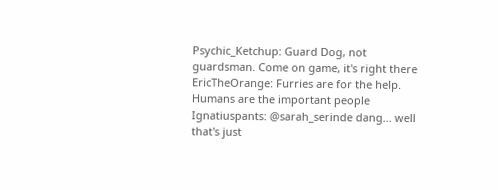Psychic_Ketchup: Guard Dog, not guardsman. Come on game, it's right there
EricTheOrange: Furries are for the help. Humans are the important people
Ignatiuspants: @sarah_serinde dang... well that's just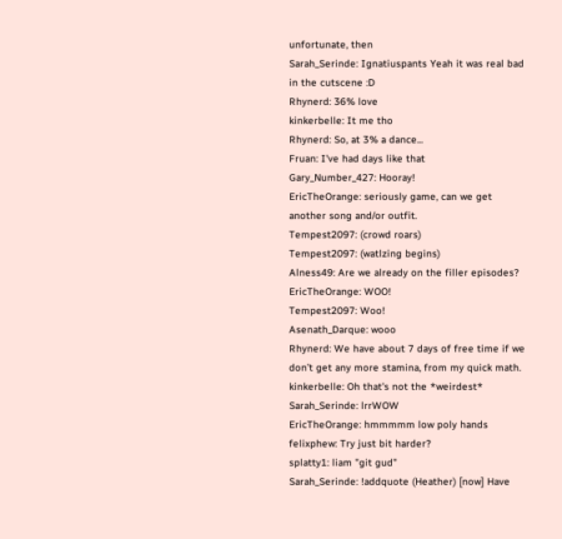unfortunate, then
Sarah_Serinde: Ignatiuspants Yeah it was real bad in the cutscene :D
Rhynerd: 36% love
kinkerbelle: It me tho
Rhynerd: So, at 3% a dance...
Fruan: I've had days like that
Gary_Number_427: Hooray!
EricTheOrange: seriously game, can we get another song and/or outfit.
Tempest2097: (crowd roars)
Tempest2097: (watlzing begins)
Alness49: Are we already on the filler episodes?
EricTheOrange: WOO!
Tempest2097: Woo!
Asenath_Darque: wooo
Rhynerd: We have about 7 days of free time if we don’t get any more stamina, from my quick math.
kinkerbelle: Oh that's not the *weirdest*
Sarah_Serinde: lrrWOW
EricTheOrange: hmmmmm low poly hands
felixphew: Try just bit harder?
splatty1: liam "git gud"
Sarah_Serinde: !addquote (Heather) [now] Have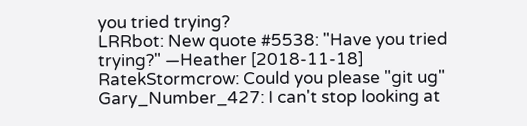you tried trying?
LRRbot: New quote #5538: "Have you tried trying?" —Heather [2018-11-18]
RatekStormcrow: Could you please "git ug"
Gary_Number_427: I can't stop looking at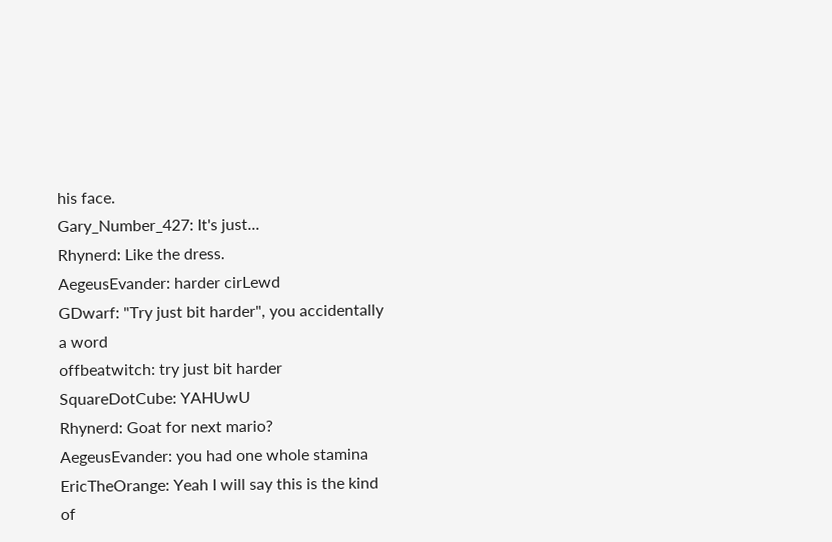his face.
Gary_Number_427: It's just...
Rhynerd: Like the dress.
AegeusEvander: harder cirLewd
GDwarf: "Try just bit harder", you accidentally a word
offbeatwitch: try just bit harder
SquareDotCube: YAHUwU
Rhynerd: Goat for next mario?
AegeusEvander: you had one whole stamina
EricTheOrange: Yeah I will say this is the kind of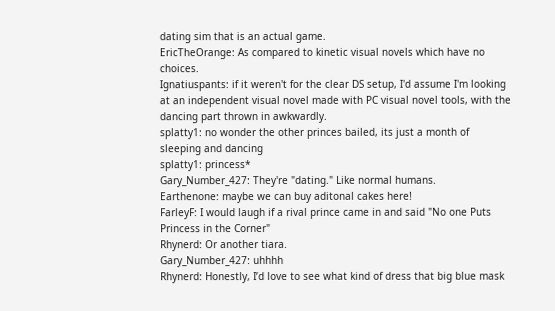dating sim that is an actual game.
EricTheOrange: As compared to kinetic visual novels which have no choices.
Ignatiuspants: if it weren't for the clear DS setup, I'd assume I'm looking at an independent visual novel made with PC visual novel tools, with the dancing part thrown in awkwardly.
splatty1: no wonder the other princes bailed, its just a month of sleeping and dancing
splatty1: princess*
Gary_Number_427: They're "dating." Like normal humans.
Earthenone: maybe we can buy aditonal cakes here!
FarleyF: I would laugh if a rival prince came in and said "No one Puts Princess in the Corner"
Rhynerd: Or another tiara.
Gary_Number_427: uhhhh
Rhynerd: Honestly, I’d love to see what kind of dress that big blue mask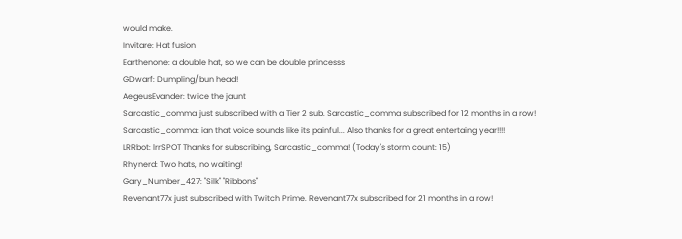would make.
Invitare: Hat fusion
Earthenone: a double hat, so we can be double princesss
GDwarf: Dumpling/bun head!
AegeusEvander: twice the jaunt
Sarcastic_comma just subscribed with a Tier 2 sub. Sarcastic_comma subscribed for 12 months in a row!
Sarcastic_comma: ian that voice sounds like its painful... Also thanks for a great entertaing year!!!!
LRRbot: lrrSPOT Thanks for subscribing, Sarcastic_comma! (Today's storm count: 15)
Rhynerd: Two hats, no waiting!
Gary_Number_427: "Silk" "Ribbons"
Revenant77x just subscribed with Twitch Prime. Revenant77x subscribed for 21 months in a row!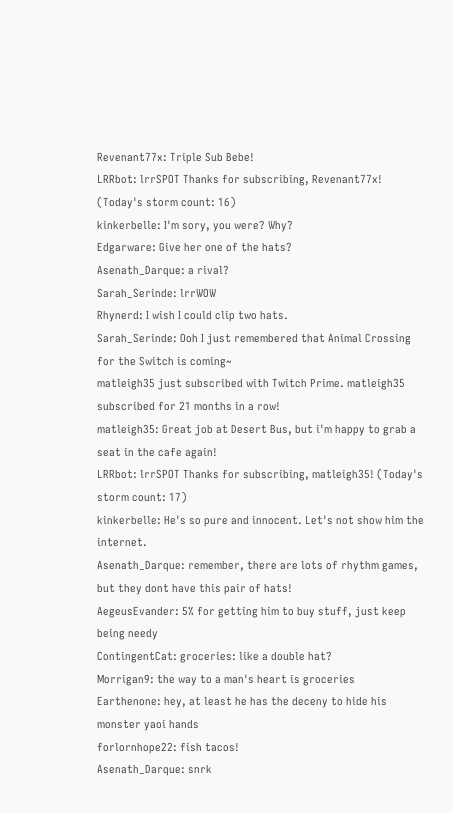Revenant77x: Triple Sub Bebe!
LRRbot: lrrSPOT Thanks for subscribing, Revenant77x! (Today's storm count: 16)
kinkerbelle: I'm sory, you were? Why?
Edgarware: Give her one of the hats?
Asenath_Darque: a rival?
Sarah_Serinde: lrrWOW
Rhynerd: I wish I could clip two hats.
Sarah_Serinde: Ooh I just remembered that Animal Crossing for the Switch is coming~
matleigh35 just subscribed with Twitch Prime. matleigh35 subscribed for 21 months in a row!
matleigh35: Great job at Desert Bus, but i'm happy to grab a seat in the cafe again!
LRRbot: lrrSPOT Thanks for subscribing, matleigh35! (Today's storm count: 17)
kinkerbelle: He's so pure and innocent. Let's not show him the internet.
Asenath_Darque: remember, there are lots of rhythm games, but they dont have this pair of hats!
AegeusEvander: 5% for getting him to buy stuff, just keep being needy
ContingentCat: groceries: like a double hat?
Morrigan9: the way to a man's heart is groceries
Earthenone: hey, at least he has the deceny to hide his monster yaoi hands
forlornhope22: fish tacos!
Asenath_Darque: snrk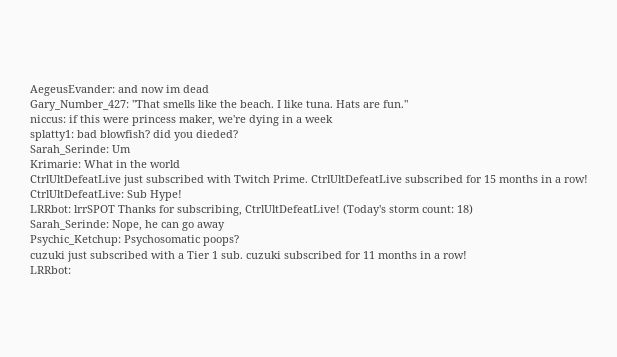AegeusEvander: and now im dead
Gary_Number_427: "That smells like the beach. I like tuna. Hats are fun."
niccus: if this were princess maker, we're dying in a week
splatty1: bad blowfish? did you dieded?
Sarah_Serinde: Um
Krimarie: What in the world
CtrlUltDefeatLive just subscribed with Twitch Prime. CtrlUltDefeatLive subscribed for 15 months in a row!
CtrlUltDefeatLive: Sub Hype!
LRRbot: lrrSPOT Thanks for subscribing, CtrlUltDefeatLive! (Today's storm count: 18)
Sarah_Serinde: Nope, he can go away
Psychic_Ketchup: Psychosomatic poops?
cuzuki just subscribed with a Tier 1 sub. cuzuki subscribed for 11 months in a row!
LRRbot: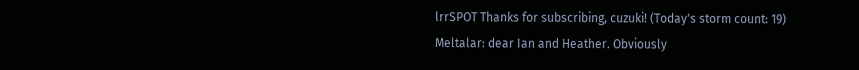lrrSPOT Thanks for subscribing, cuzuki! (Today's storm count: 19)
Meltalar: dear Ian and Heather. Obviously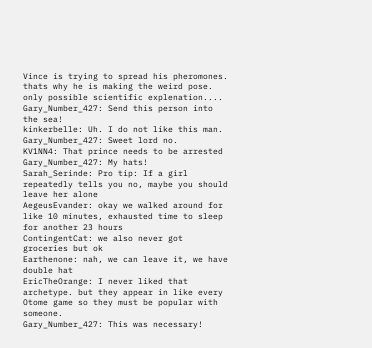Vince is trying to spread his pheromones. thats why he is making the weird pose. only possible scientific explenation....
Gary_Number_427: Send this person into the sea!
kinkerbelle: Uh. I do not like this man.
Gary_Number_427: Sweet lord no.
KV1NN4: That prince needs to be arrested
Gary_Number_427: My hats!
Sarah_Serinde: Pro tip: If a girl repeatedly tells you no, maybe you should leave her alone
AegeusEvander: okay we walked around for like 10 minutes, exhausted time to sleep for another 23 hours
ContingentCat: we also never got groceries but ok
Earthenone: nah, we can leave it, we have double hat
EricTheOrange: I never liked that archetype. but they appear in like every Otome game so they must be popular with someone.
Gary_Number_427: This was necessary!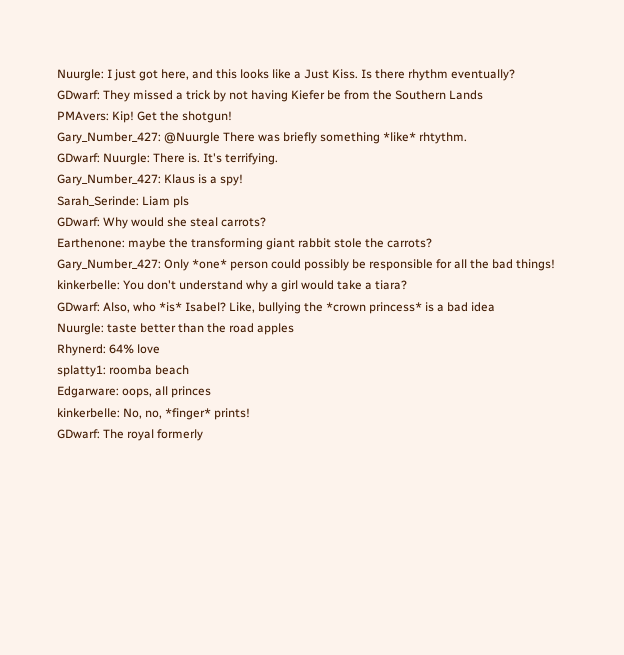Nuurgle: I just got here, and this looks like a Just Kiss. Is there rhythm eventually?
GDwarf: They missed a trick by not having Kiefer be from the Southern Lands
PMAvers: Kip! Get the shotgun!
Gary_Number_427: @Nuurgle There was briefly something *like* rhtythm.
GDwarf: Nuurgle: There is. It's terrifying.
Gary_Number_427: Klaus is a spy!
Sarah_Serinde: Liam pls
GDwarf: Why would she steal carrots?
Earthenone: maybe the transforming giant rabbit stole the carrots?
Gary_Number_427: Only *one* person could possibly be responsible for all the bad things!
kinkerbelle: You don't understand why a girl would take a tiara?
GDwarf: Also, who *is* Isabel? Like, bullying the *crown princess* is a bad idea
Nuurgle: taste better than the road apples
Rhynerd: 64% love
splatty1: roomba beach
Edgarware: oops, all princes
kinkerbelle: No, no, *finger* prints!
GDwarf: The royal formerly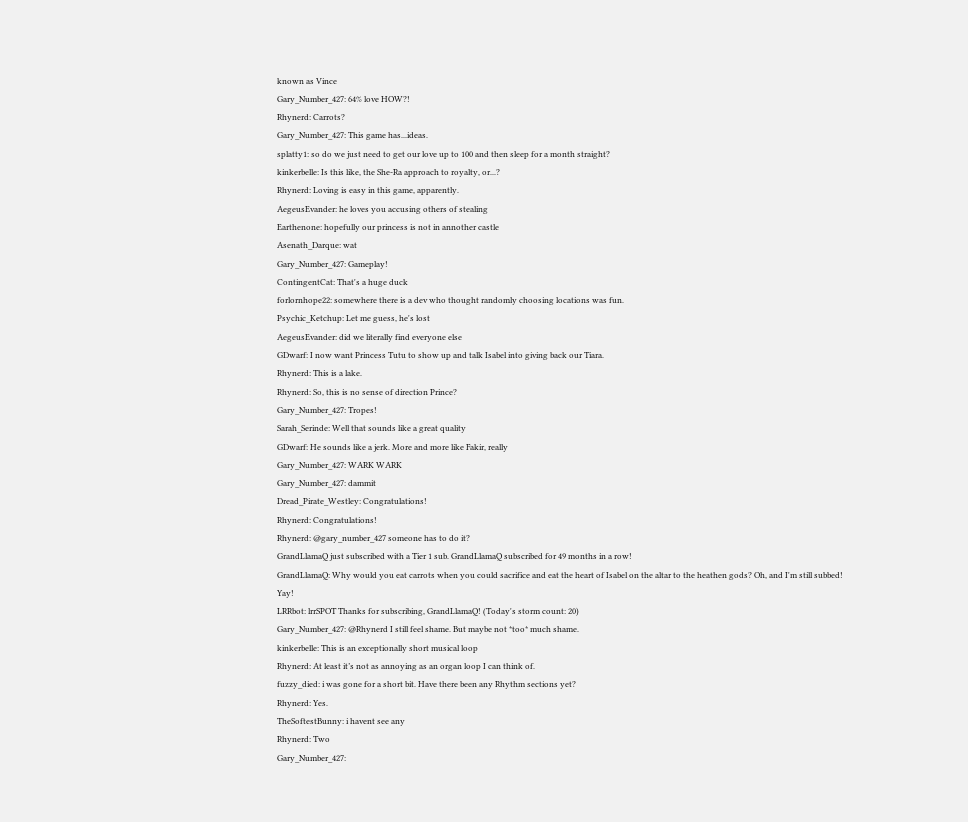known as Vince
Gary_Number_427: 64% love HOW?!
Rhynerd: Carrots?
Gary_Number_427: This game has...ideas.
splatty1: so do we just need to get our love up to 100 and then sleep for a month straight?
kinkerbelle: Is this like, the She-Ra approach to royalty, or...?
Rhynerd: Loving is easy in this game, apparently.
AegeusEvander: he loves you accusing others of stealing
Earthenone: hopefully our princess is not in annother castle
Asenath_Darque: wat
Gary_Number_427: Gameplay!
ContingentCat: That's a huge duck
forlornhope22: somewhere there is a dev who thought randomly choosing locations was fun.
Psychic_Ketchup: Let me guess, he's lost
AegeusEvander: did we literally find everyone else
GDwarf: I now want Princess Tutu to show up and talk Isabel into giving back our Tiara.
Rhynerd: This is a lake.
Rhynerd: So, this is no sense of direction Prince?
Gary_Number_427: Tropes!
Sarah_Serinde: Well that sounds like a great quality
GDwarf: He sounds like a jerk. More and more like Fakir, really
Gary_Number_427: WARK WARK
Gary_Number_427: dammit
Dread_Pirate_Westley: Congratulations!
Rhynerd: Congratulations!
Rhynerd: @gary_number_427 someone has to do it?
GrandLlamaQ just subscribed with a Tier 1 sub. GrandLlamaQ subscribed for 49 months in a row!
GrandLlamaQ: Why would you eat carrots when you could sacrifice and eat the heart of Isabel on the altar to the heathen gods? Oh, and I'm still subbed! Yay!
LRRbot: lrrSPOT Thanks for subscribing, GrandLlamaQ! (Today's storm count: 20)
Gary_Number_427: @Rhynerd I still feel shame. But maybe not *too* much shame.
kinkerbelle: This is an exceptionally short musical loop
Rhynerd: At least it’s not as annoying as an organ loop I can think of.
fuzzy_died: i was gone for a short bit. Have there been any Rhythm sections yet?
Rhynerd: Yes.
TheSoftestBunny: i havent see any
Rhynerd: Two
Gary_Number_427: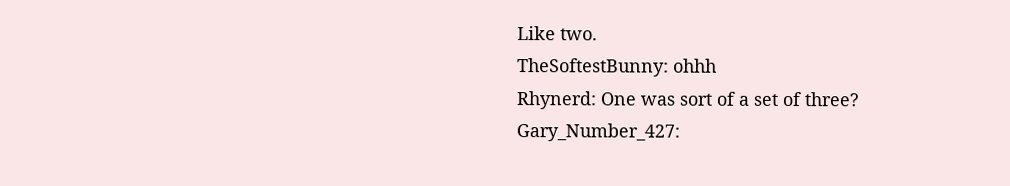Like two.
TheSoftestBunny: ohhh
Rhynerd: One was sort of a set of three?
Gary_Number_427: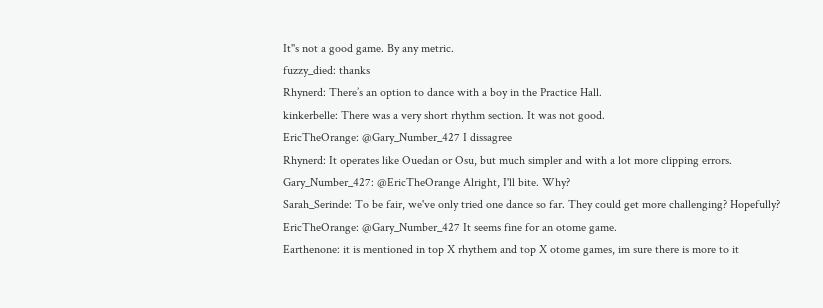It''s not a good game. By any metric.
fuzzy_died: thanks
Rhynerd: There’s an option to dance with a boy in the Practice Hall.
kinkerbelle: There was a very short rhythm section. It was not good.
EricTheOrange: @Gary_Number_427 I dissagree
Rhynerd: It operates like Ouedan or Osu, but much simpler and with a lot more clipping errors.
Gary_Number_427: @EricTheOrange Alright, I'll bite. Why?
Sarah_Serinde: To be fair, we've only tried one dance so far. They could get more challenging? Hopefully?
EricTheOrange: @Gary_Number_427 It seems fine for an otome game.
Earthenone: it is mentioned in top X rhythem and top X otome games, im sure there is more to it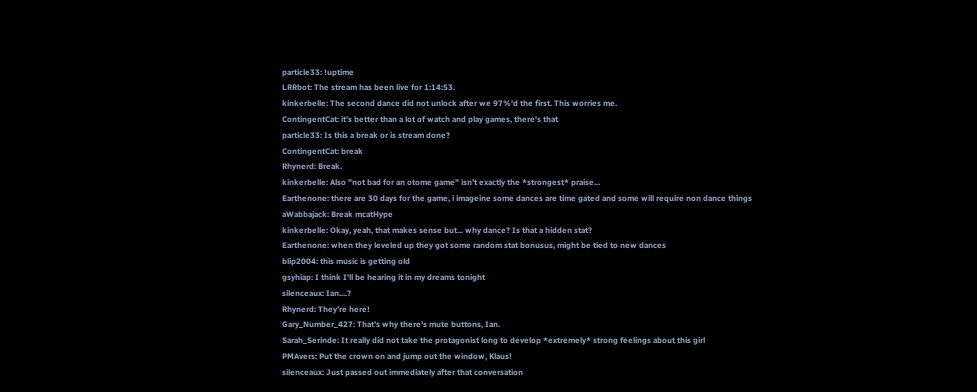particle33: !uptime
LRRbot: The stream has been live for 1:14:53.
kinkerbelle: The second dance did not unlock after we 97%'d the first. This worries me.
ContingentCat: it's better than a lot of watch and play games, there's that
particle33: Is this a break or is stream done?
ContingentCat: break
Rhynerd: Break.
kinkerbelle: Also "not bad for an otome game" isn't exactly the *strongest* praise...
Earthenone: there are 30 days for the game, i imageine some dances are time gated and some will require non dance things
aWabbajack: Break mcatHype
kinkerbelle: Okay, yeah, that makes sense but... why dance? Is that a hidden stat?
Earthenone: when they leveled up they got some random stat bonusus, might be tied to new dances
blip2004: this music is getting old
gsyhiap: I think I'll be hearing it in my dreams tonight
silenceaux: Ian....?
Rhynerd: They’re here!
Gary_Number_427: That's why there's mute buttons, Ian.
Sarah_Serinde: It really did not take the protagonist long to develop *extremely* strong feelings about this girl
PMAvers: Put the crown on and jump out the window, Klaus!
silenceaux: Just passed out immediately after that conversation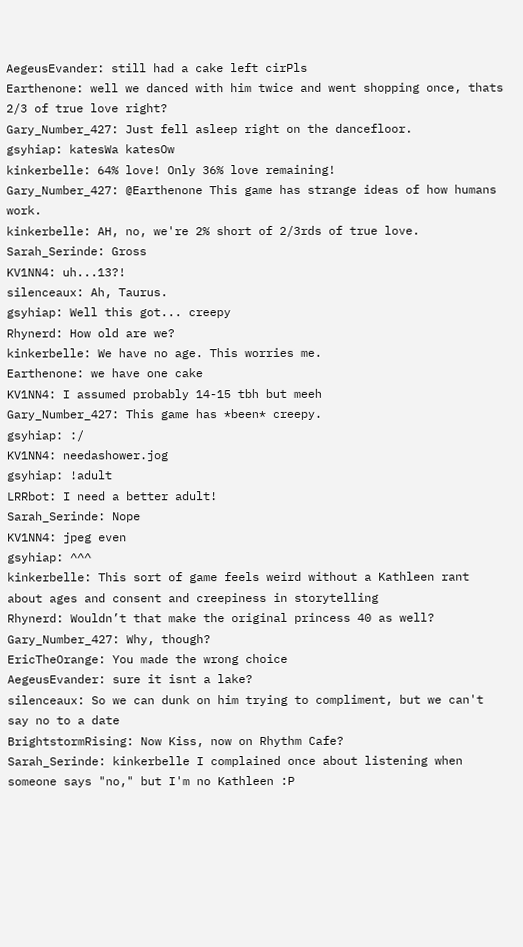AegeusEvander: still had a cake left cirPls
Earthenone: well we danced with him twice and went shopping once, thats 2/3 of true love right?
Gary_Number_427: Just fell asleep right on the dancefloor.
gsyhiap: katesWa katesOw
kinkerbelle: 64% love! Only 36% love remaining!
Gary_Number_427: @Earthenone This game has strange ideas of how humans work.
kinkerbelle: AH, no, we're 2% short of 2/3rds of true love.
Sarah_Serinde: Gross
KV1NN4: uh...13?!
silenceaux: Ah, Taurus.
gsyhiap: Well this got... creepy
Rhynerd: How old are we?
kinkerbelle: We have no age. This worries me.
Earthenone: we have one cake
KV1NN4: I assumed probably 14-15 tbh but meeh
Gary_Number_427: This game has *been* creepy.
gsyhiap: :/
KV1NN4: needashower.jog
gsyhiap: !adult
LRRbot: I need a better adult!
Sarah_Serinde: Nope
KV1NN4: jpeg even
gsyhiap: ^^^
kinkerbelle: This sort of game feels weird without a Kathleen rant about ages and consent and creepiness in storytelling
Rhynerd: Wouldn’t that make the original princess 40 as well?
Gary_Number_427: Why, though?
EricTheOrange: You made the wrong choice
AegeusEvander: sure it isnt a lake?
silenceaux: So we can dunk on him trying to compliment, but we can't say no to a date
BrightstormRising: Now Kiss, now on Rhythm Cafe?
Sarah_Serinde: kinkerbelle I complained once about listening when someone says "no," but I'm no Kathleen :P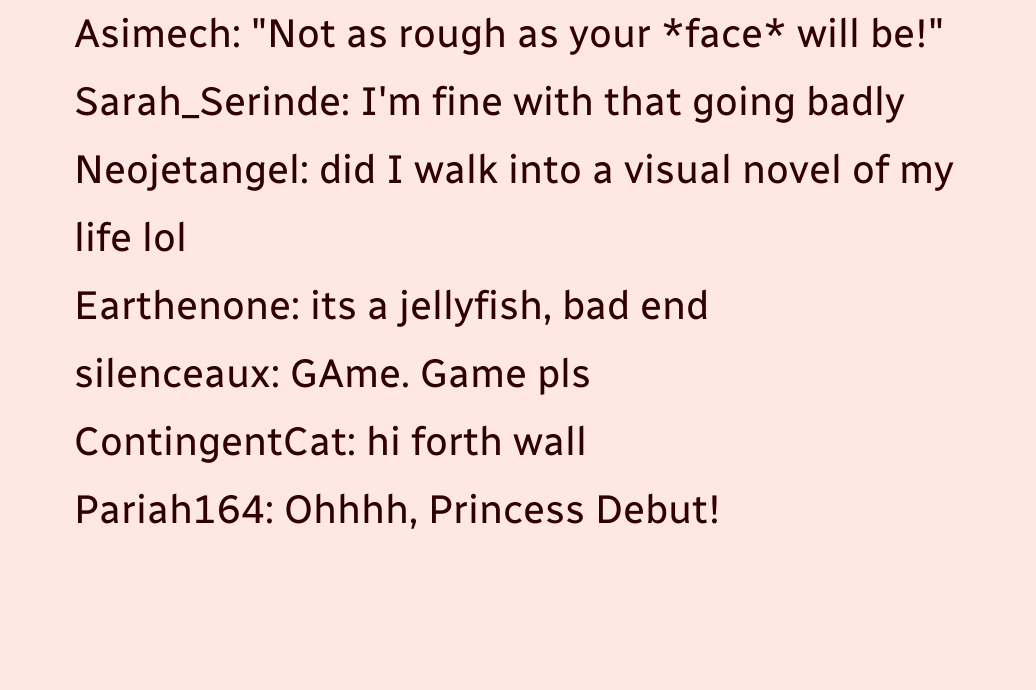Asimech: "Not as rough as your *face* will be!"
Sarah_Serinde: I'm fine with that going badly
Neojetangel: did I walk into a visual novel of my life lol
Earthenone: its a jellyfish, bad end
silenceaux: GAme. Game pls
ContingentCat: hi forth wall
Pariah164: Ohhhh, Princess Debut!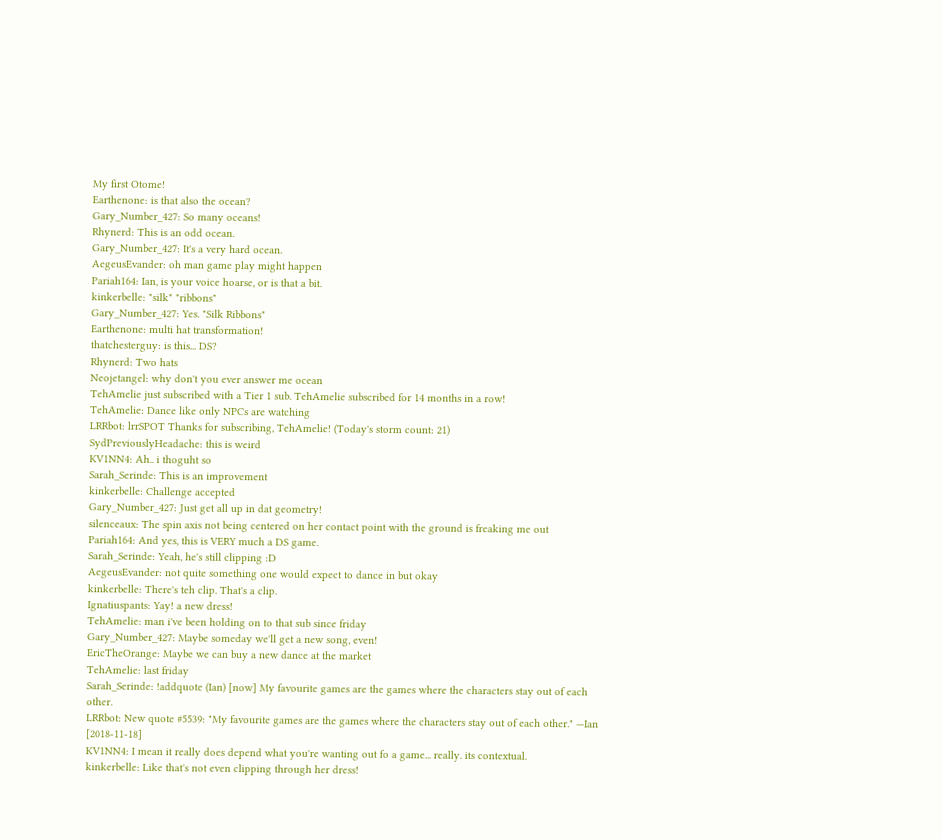My first Otome!
Earthenone: is that also the ocean?
Gary_Number_427: So many oceans!
Rhynerd: This is an odd ocean.
Gary_Number_427: It's a very hard ocean.
AegeusEvander: oh man game play might happen
Pariah164: Ian, is your voice hoarse, or is that a bit.
kinkerbelle: "silk" "ribbons"
Gary_Number_427: Yes. "Silk Ribbons"
Earthenone: multi hat transformation!
thatchesterguy: is this... DS?
Rhynerd: Two hats
Neojetangel: why don't you ever answer me ocean
TehAmelie just subscribed with a Tier 1 sub. TehAmelie subscribed for 14 months in a row!
TehAmelie: Dance like only NPCs are watching
LRRbot: lrrSPOT Thanks for subscribing, TehAmelie! (Today's storm count: 21)
SydPreviouslyHeadache: this is weird
KV1NN4: Ah.. i thoguht so
Sarah_Serinde: This is an improvement
kinkerbelle: Challenge accepted
Gary_Number_427: Just get all up in dat geometry!
silenceaux: The spin axis not being centered on her contact point with the ground is freaking me out
Pariah164: And yes, this is VERY much a DS game.
Sarah_Serinde: Yeah, he's still clipping :D
AegeusEvander: not quite something one would expect to dance in but okay
kinkerbelle: There's teh clip. That's a clip.
Ignatiuspants: Yay! a new dress!
TehAmelie: man i've been holding on to that sub since friday
Gary_Number_427: Maybe someday we'll get a new song, even!
EricTheOrange: Maybe we can buy a new dance at the market
TehAmelie: last friday
Sarah_Serinde: !addquote (Ian) [now] My favourite games are the games where the characters stay out of each other.
LRRbot: New quote #5539: "My favourite games are the games where the characters stay out of each other." —Ian [2018-11-18]
KV1NN4: I mean it really does depend what you're wanting out fo a game... really. its contextual.
kinkerbelle: Like that's not even clipping through her dress!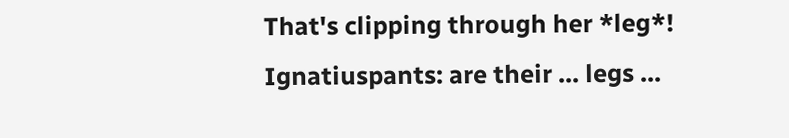That's clipping through her *leg*!
Ignatiuspants: are their ... legs ...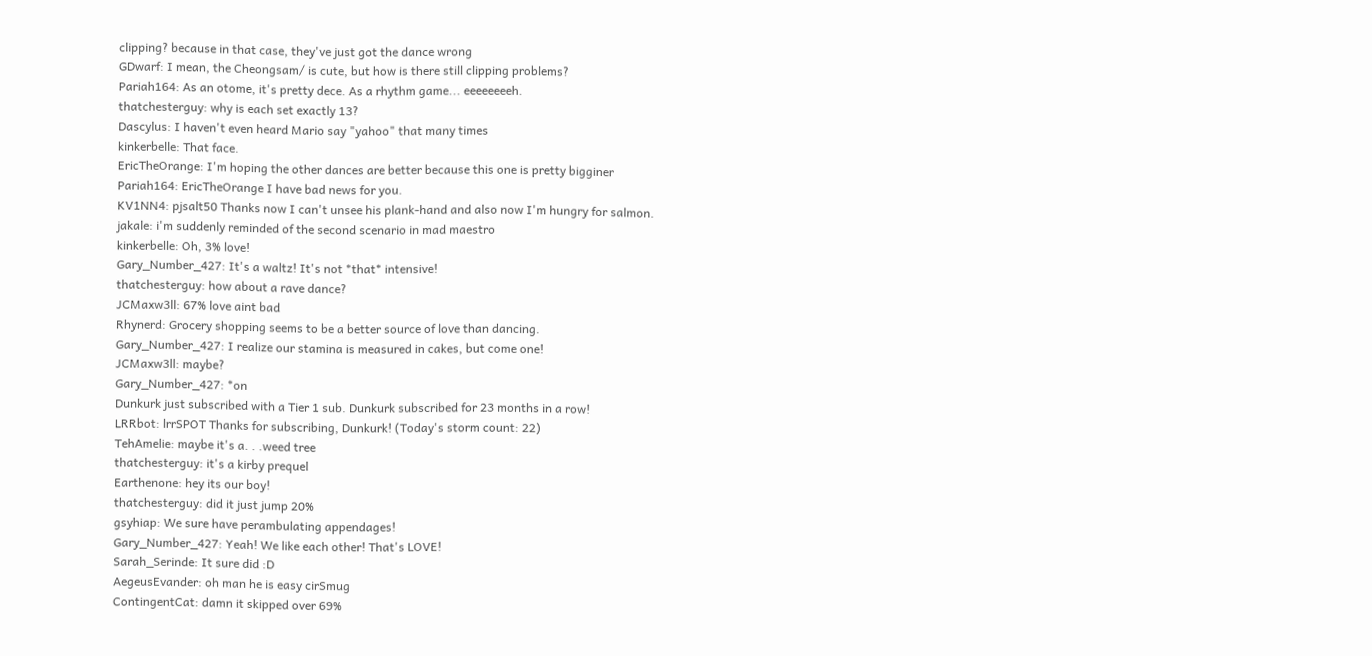clipping? because in that case, they've just got the dance wrong
GDwarf: I mean, the Cheongsam/ is cute, but how is there still clipping problems?
Pariah164: As an otome, it's pretty dece. As a rhythm game... eeeeeeeeh.
thatchesterguy: why is each set exactly 13?
Dascylus: I haven't even heard Mario say "yahoo" that many times
kinkerbelle: That face.
EricTheOrange: I'm hoping the other dances are better because this one is pretty bigginer
Pariah164: EricTheOrange I have bad news for you.
KV1NN4: pjsalt50 Thanks now I can't unsee his plank-hand and also now I'm hungry for salmon.
jakale: i'm suddenly reminded of the second scenario in mad maestro
kinkerbelle: Oh, 3% love!
Gary_Number_427: It's a waltz! It's not *that* intensive!
thatchesterguy: how about a rave dance?
JCMaxw3ll: 67% love aint bad
Rhynerd: Grocery shopping seems to be a better source of love than dancing.
Gary_Number_427: I realize our stamina is measured in cakes, but come one!
JCMaxw3ll: maybe?
Gary_Number_427: *on
Dunkurk just subscribed with a Tier 1 sub. Dunkurk subscribed for 23 months in a row!
LRRbot: lrrSPOT Thanks for subscribing, Dunkurk! (Today's storm count: 22)
TehAmelie: maybe it's a. . .weed tree
thatchesterguy: it's a kirby prequel
Earthenone: hey its our boy!
thatchesterguy: did it just jump 20%
gsyhiap: We sure have perambulating appendages!
Gary_Number_427: Yeah! We like each other! That's LOVE!
Sarah_Serinde: It sure did :D
AegeusEvander: oh man he is easy cirSmug
ContingentCat: damn it skipped over 69%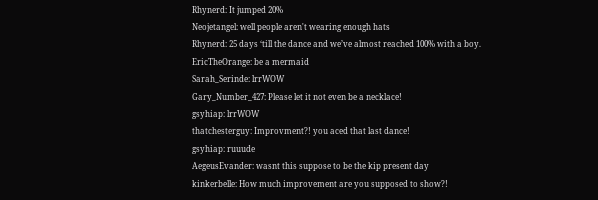Rhynerd: It jumped 20%
Neojetangel: well people aren't wearing enough hats
Rhynerd: 25 days ‘till the dance and we’ve almost reached 100% with a boy.
EricTheOrange: be a mermaid
Sarah_Serinde: lrrWOW
Gary_Number_427: Please let it not even be a necklace!
gsyhiap: lrrWOW
thatchesterguy: Improvment?! you aced that last dance!
gsyhiap: ruuude
AegeusEvander: wasnt this suppose to be the kip present day
kinkerbelle: How much improvement are you supposed to show?!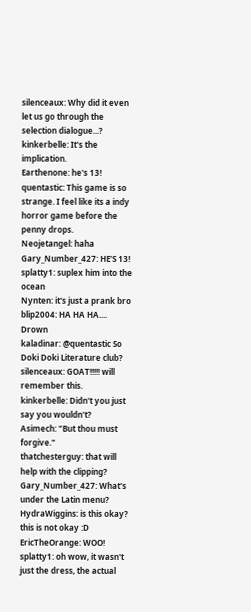silenceaux: Why did it even let us go through the selection dialogue...?
kinkerbelle: It's the implication.
Earthenone: he's 13!
quentastic: This game is so strange. I feel like its a indy horror game before the penny drops.
Neojetangel: haha
Gary_Number_427: HE'S 13!
splatty1: suplex him into the ocean
Nynten: it's just a prank bro
blip2004: HA HA HA.... Drown
kaladinar: @quentastic So Doki Doki Literature club?
silenceaux: GOAT!!!!! will remember this.
kinkerbelle: Didn't you just say you wouldn't?
Asimech: "But thou must forgive."
thatchesterguy: that will help with the clipping?
Gary_Number_427: What's under the Latin menu?
HydraWiggins: is this okay? this is not okay :D
EricTheOrange: WOO!
splatty1: oh wow, it wasn't just the dress, the actual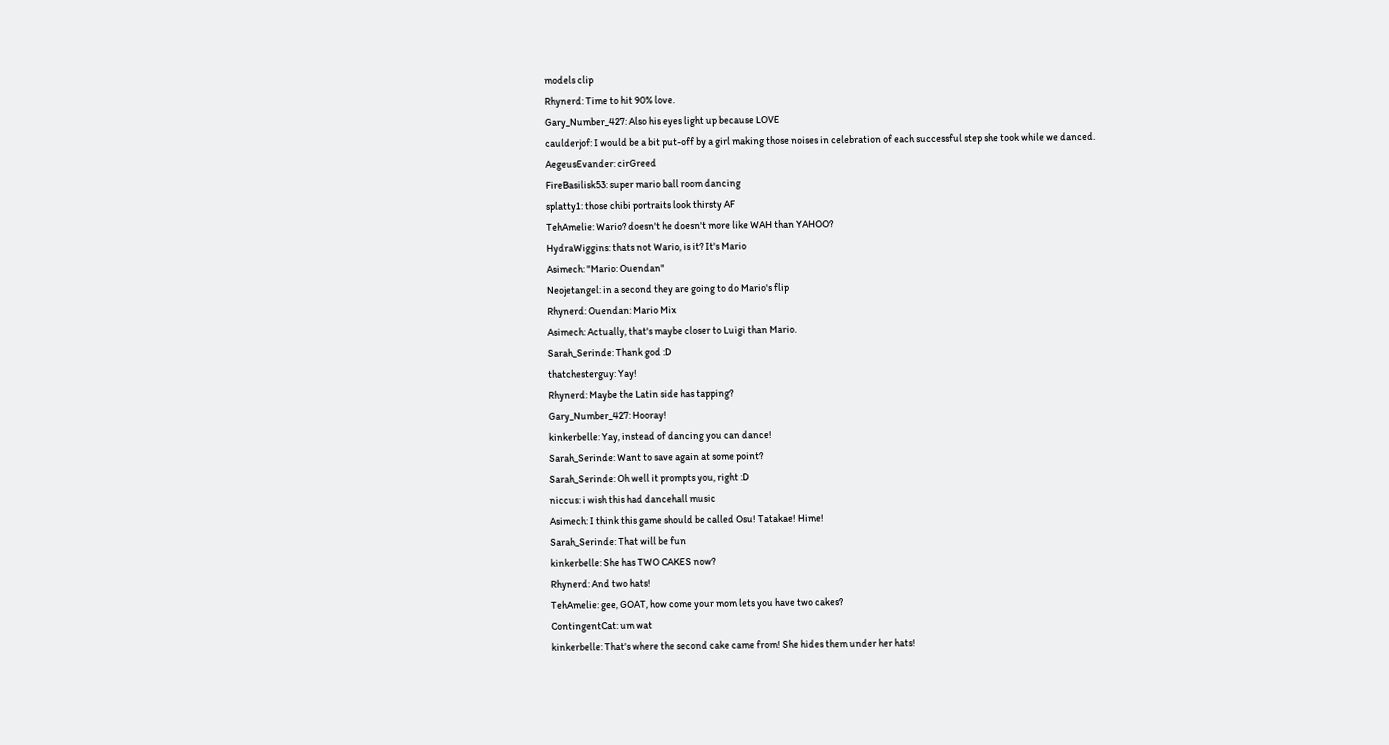models clip
Rhynerd: Time to hit 90% love.
Gary_Number_427: Also his eyes light up because LOVE
caulderjof: I would be a bit put-off by a girl making those noises in celebration of each successful step she took while we danced.
AegeusEvander: cirGreed
FireBasilisk53: super mario ball room dancing
splatty1: those chibi portraits look thirsty AF
TehAmelie: Wario? doesn't he doesn't more like WAH than YAHOO?
HydraWiggins: thats not Wario, is it? It's Mario
Asimech: "Mario: Ouendan"
Neojetangel: in a second they are going to do Mario's flip
Rhynerd: Ouendan: Mario Mix
Asimech: Actually, that's maybe closer to Luigi than Mario.
Sarah_Serinde: Thank god :D
thatchesterguy: Yay!
Rhynerd: Maybe the Latin side has tapping?
Gary_Number_427: Hooray!
kinkerbelle: Yay, instead of dancing you can dance!
Sarah_Serinde: Want to save again at some point?
Sarah_Serinde: Oh well it prompts you, right :D
niccus: i wish this had dancehall music
Asimech: I think this game should be called Osu! Tatakae! Hime!
Sarah_Serinde: That will be fun
kinkerbelle: She has TWO CAKES now?
Rhynerd: And two hats!
TehAmelie: gee, GOAT, how come your mom lets you have two cakes?
ContingentCat: um wat
kinkerbelle: That's where the second cake came from! She hides them under her hats!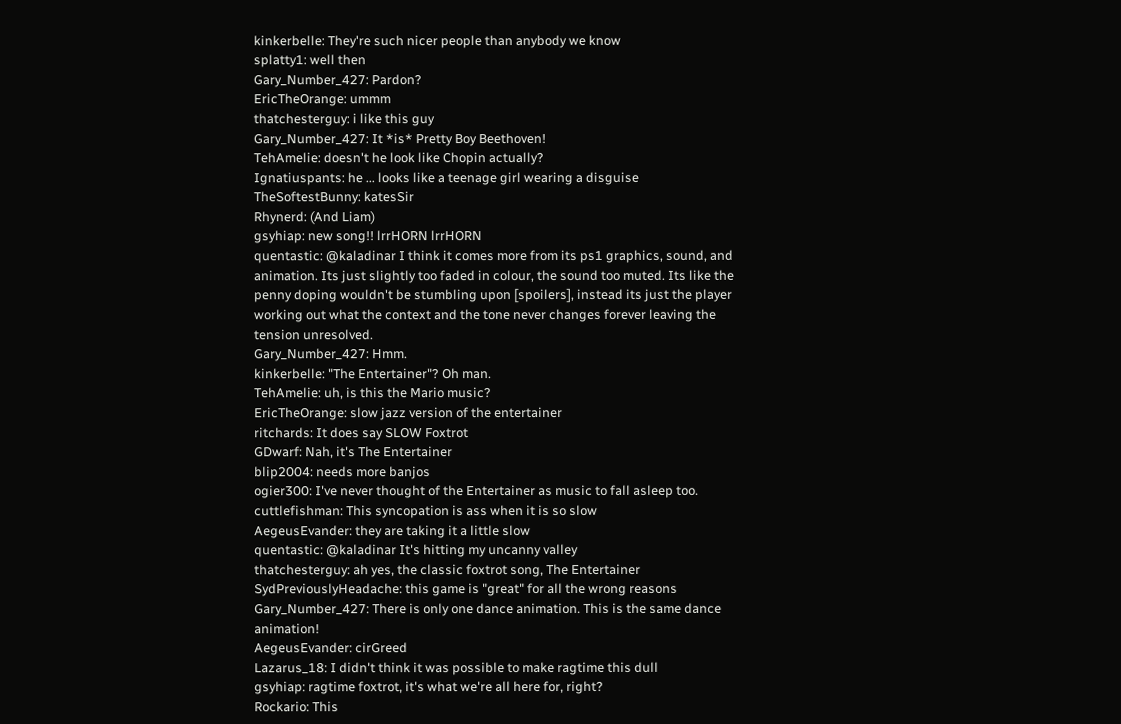kinkerbelle: They're such nicer people than anybody we know
splatty1: well then
Gary_Number_427: Pardon?
EricTheOrange: ummm
thatchesterguy: i like this guy
Gary_Number_427: It *is* Pretty Boy Beethoven!
TehAmelie: doesn't he look like Chopin actually?
Ignatiuspants: he ... looks like a teenage girl wearing a disguise
TheSoftestBunny: katesSir
Rhynerd: (And Liam)
gsyhiap: new song!! lrrHORN lrrHORN
quentastic: @kaladinar I think it comes more from its ps1 graphics, sound, and animation. Its just slightly too faded in colour, the sound too muted. Its like the penny doping wouldn't be stumbling upon [spoilers], instead its just the player working out what the context and the tone never changes forever leaving the tension unresolved.
Gary_Number_427: Hmm.
kinkerbelle: "The Entertainer"? Oh man.
TehAmelie: uh, is this the Mario music?
EricTheOrange: slow jazz version of the entertainer
ritchards: It does say SLOW Foxtrot
GDwarf: Nah, it's The Entertainer
blip2004: needs more banjos
ogier300: I've never thought of the Entertainer as music to fall asleep too.
cuttlefishman: This syncopation is ass when it is so slow
AegeusEvander: they are taking it a little slow
quentastic: @kaladinar It's hitting my uncanny valley
thatchesterguy: ah yes, the classic foxtrot song, The Entertainer
SydPreviouslyHeadache: this game is "great" for all the wrong reasons
Gary_Number_427: There is only one dance animation. This is the same dance animation!
AegeusEvander: cirGreed
Lazarus_18: I didn't think it was possible to make ragtime this dull
gsyhiap: ragtime foxtrot, it's what we're all here for, right?
Rockario: This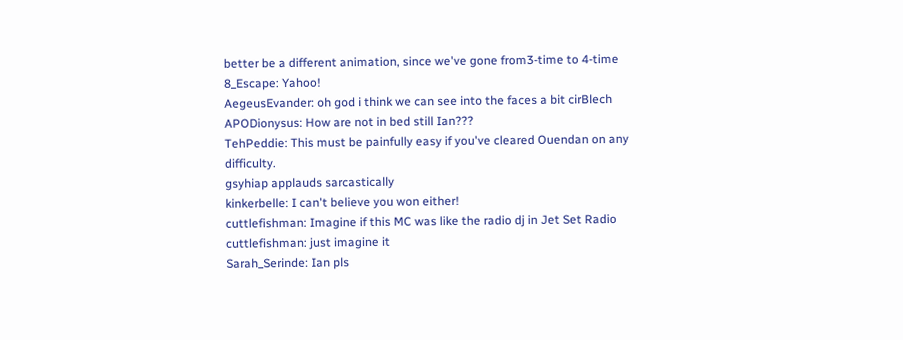better be a different animation, since we've gone from3-time to 4-time
8_Escape: Yahoo!
AegeusEvander: oh god i think we can see into the faces a bit cirBlech
APODionysus: How are not in bed still Ian???
TehPeddie: This must be painfully easy if you've cleared Ouendan on any difficulty.
gsyhiap applauds sarcastically
kinkerbelle: I can't believe you won either!
cuttlefishman: Imagine if this MC was like the radio dj in Jet Set Radio
cuttlefishman: just imagine it
Sarah_Serinde: Ian pls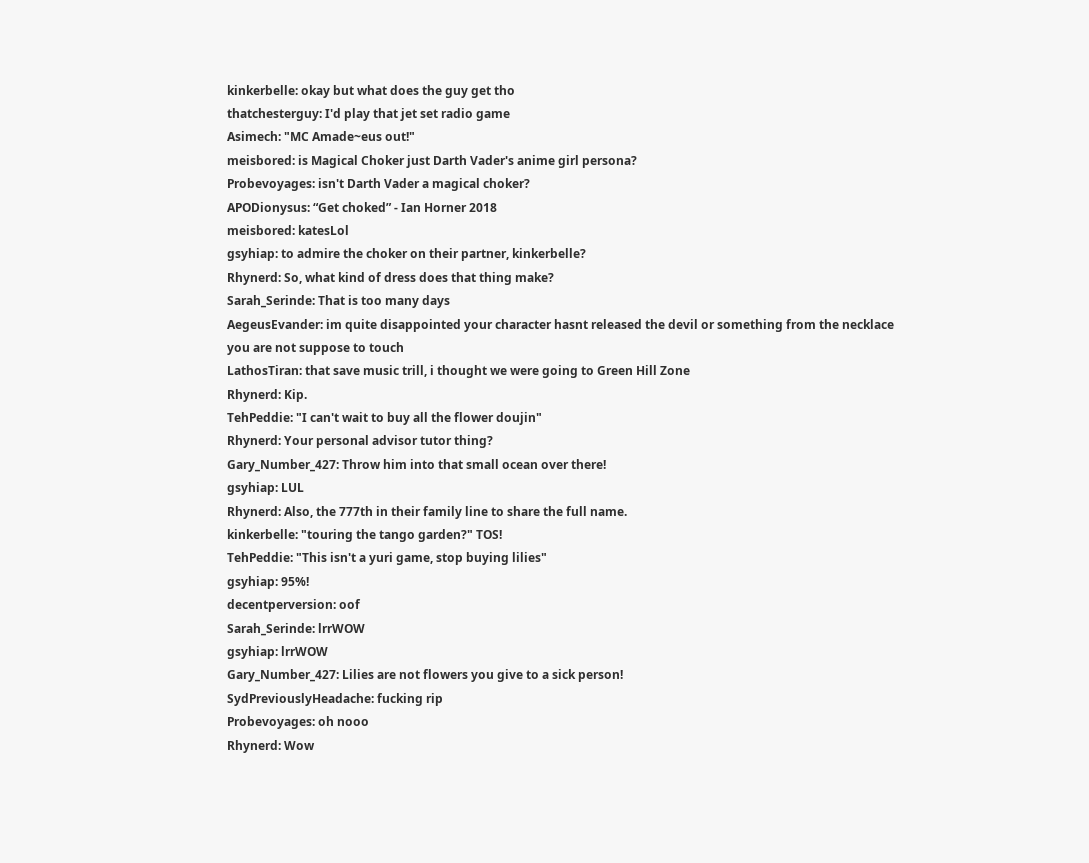kinkerbelle: okay but what does the guy get tho
thatchesterguy: I'd play that jet set radio game
Asimech: "MC Amade~eus out!"
meisbored: is Magical Choker just Darth Vader's anime girl persona?
Probevoyages: isn't Darth Vader a magical choker?
APODionysus: “Get choked” - Ian Horner 2018
meisbored: katesLol
gsyhiap: to admire the choker on their partner, kinkerbelle?
Rhynerd: So, what kind of dress does that thing make?
Sarah_Serinde: That is too many days
AegeusEvander: im quite disappointed your character hasnt released the devil or something from the necklace you are not suppose to touch
LathosTiran: that save music trill, i thought we were going to Green Hill Zone
Rhynerd: Kip.
TehPeddie: "I can't wait to buy all the flower doujin"
Rhynerd: Your personal advisor tutor thing?
Gary_Number_427: Throw him into that small ocean over there!
gsyhiap: LUL
Rhynerd: Also, the 777th in their family line to share the full name.
kinkerbelle: "touring the tango garden?" TOS!
TehPeddie: "This isn't a yuri game, stop buying lilies"
gsyhiap: 95%!
decentperversion: oof
Sarah_Serinde: lrrWOW
gsyhiap: lrrWOW
Gary_Number_427: Lilies are not flowers you give to a sick person!
SydPreviouslyHeadache: fucking rip
Probevoyages: oh nooo
Rhynerd: Wow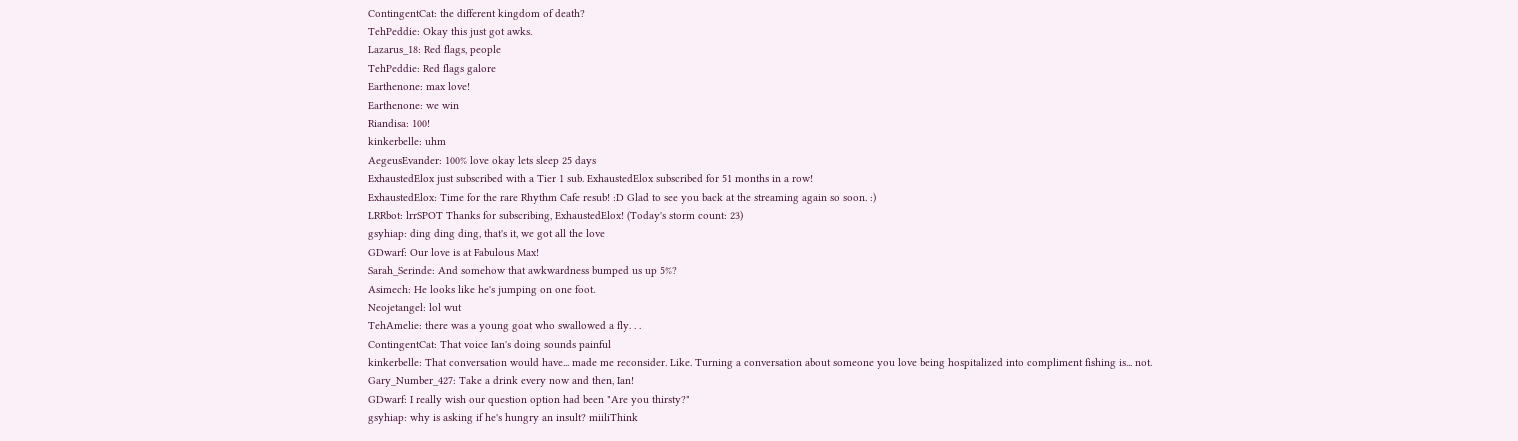ContingentCat: the different kingdom of death?
TehPeddie: Okay this just got awks.
Lazarus_18: Red flags, people
TehPeddie: Red flags galore
Earthenone: max love!
Earthenone: we win
Riandisa: 100!
kinkerbelle: uhm
AegeusEvander: 100% love okay lets sleep 25 days
ExhaustedElox just subscribed with a Tier 1 sub. ExhaustedElox subscribed for 51 months in a row!
ExhaustedElox: Time for the rare Rhythm Cafe resub! :D Glad to see you back at the streaming again so soon. :)
LRRbot: lrrSPOT Thanks for subscribing, ExhaustedElox! (Today's storm count: 23)
gsyhiap: ding ding ding, that's it, we got all the love
GDwarf: Our love is at Fabulous Max!
Sarah_Serinde: And somehow that awkwardness bumped us up 5%?
Asimech: He looks like he's jumping on one foot.
Neojetangel: lol wut
TehAmelie: there was a young goat who swallowed a fly. . .
ContingentCat: That voice Ian's doing sounds painful
kinkerbelle: That conversation would have... made me reconsider. Like. Turning a conversation about someone you love being hospitalized into compliment fishing is... not.
Gary_Number_427: Take a drink every now and then, Ian!
GDwarf: I really wish our question option had been "Are you thirsty?"
gsyhiap: why is asking if he's hungry an insult? miiliThink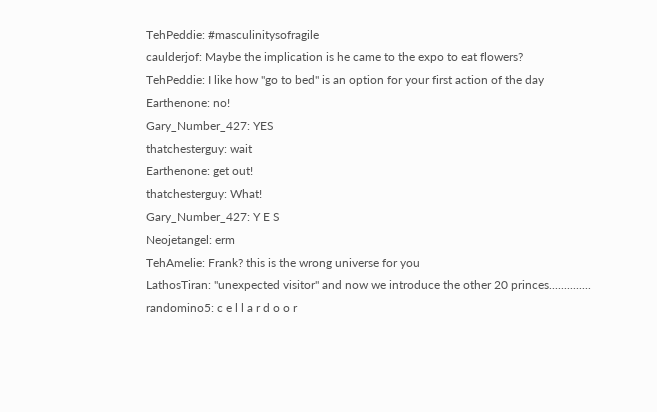TehPeddie: #masculinitysofragile
caulderjof: Maybe the implication is he came to the expo to eat flowers?
TehPeddie: I like how "go to bed" is an option for your first action of the day
Earthenone: no!
Gary_Number_427: YES
thatchesterguy: wait
Earthenone: get out!
thatchesterguy: What!
Gary_Number_427: Y E S
Neojetangel: erm
TehAmelie: Frank? this is the wrong universe for you
LathosTiran: "unexpected visitor" and now we introduce the other 20 princes..............
randomino5: c e l l a r d o o r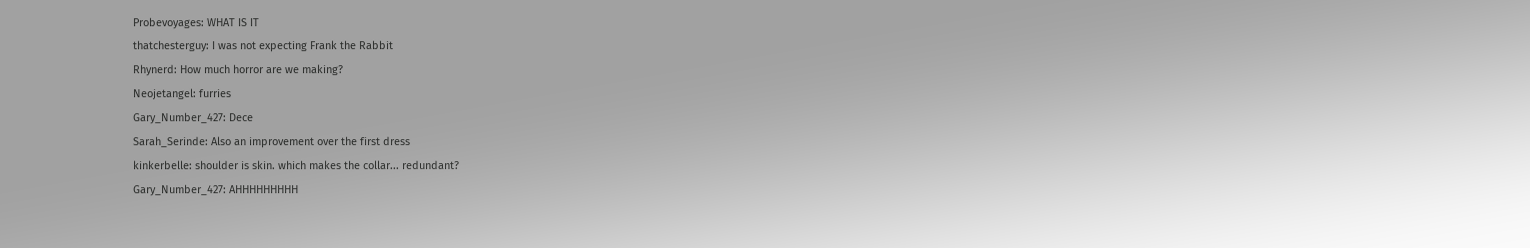Probevoyages: WHAT IS IT
thatchesterguy: I was not expecting Frank the Rabbit
Rhynerd: How much horror are we making?
Neojetangel: furries
Gary_Number_427: Dece
Sarah_Serinde: Also an improvement over the first dress
kinkerbelle: shoulder is skin. which makes the collar... redundant?
Gary_Number_427: AHHHHHHHHH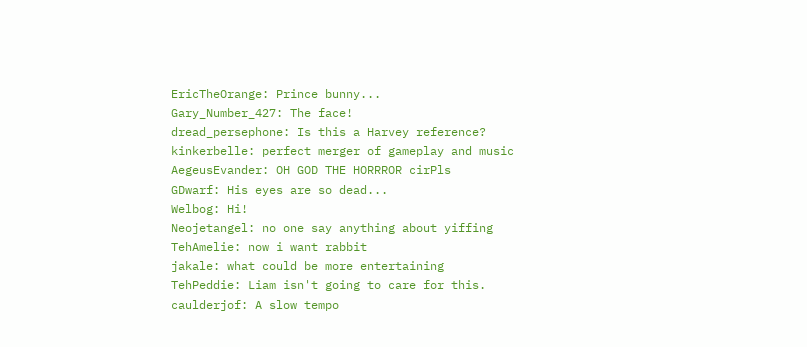EricTheOrange: Prince bunny...
Gary_Number_427: The face!
dread_persephone: Is this a Harvey reference?
kinkerbelle: perfect merger of gameplay and music
AegeusEvander: OH GOD THE HORRROR cirPls
GDwarf: His eyes are so dead...
Welbog: Hi!
Neojetangel: no one say anything about yiffing
TehAmelie: now i want rabbit
jakale: what could be more entertaining
TehPeddie: Liam isn't going to care for this.
caulderjof: A slow tempo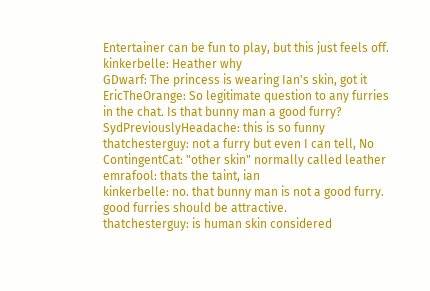Entertainer can be fun to play, but this just feels off.
kinkerbelle: Heather why
GDwarf: The princess is wearing Ian's skin, got it
EricTheOrange: So legitimate question to any furries in the chat. Is that bunny man a good furry?
SydPreviouslyHeadache: this is so funny
thatchesterguy: not a furry but even I can tell, No
ContingentCat: "other skin" normally called leather
emrafool: thats the taint, ian
kinkerbelle: no. that bunny man is not a good furry. good furries should be attractive.
thatchesterguy: is human skin considered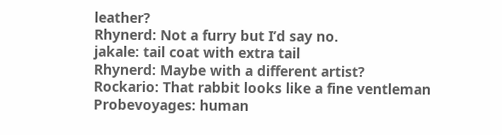leather?
Rhynerd: Not a furry but I’d say no.
jakale: tail coat with extra tail
Rhynerd: Maybe with a different artist?
Rockario: That rabbit looks like a fine ventleman
Probevoyages: human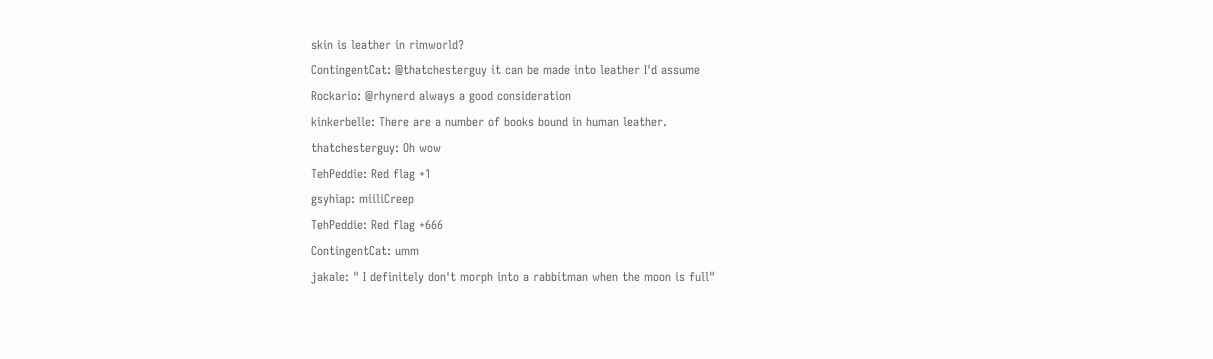skin is leather in rimworld?
ContingentCat: @thatchesterguy it can be made into leather I'd assume
Rockario: @rhynerd always a good consideration
kinkerbelle: There are a number of books bound in human leather.
thatchesterguy: Oh wow
TehPeddie: Red flag +1
gsyhiap: miiliCreep
TehPeddie: Red flag +666
ContingentCat: umm
jakale: " I definitely don't morph into a rabbitman when the moon is full"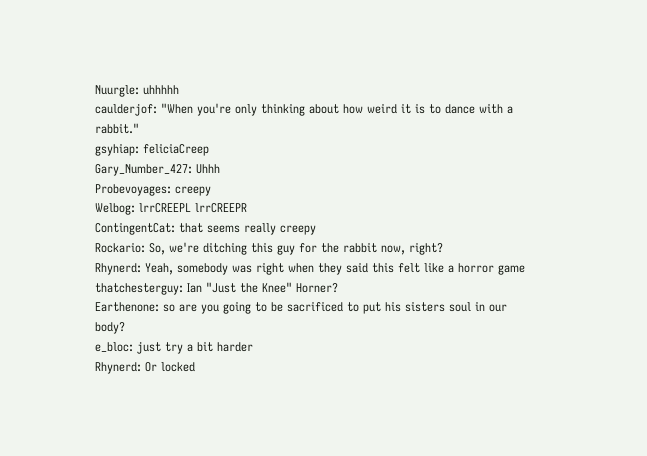Nuurgle: uhhhhh
caulderjof: "When you're only thinking about how weird it is to dance with a rabbit."
gsyhiap: feliciaCreep
Gary_Number_427: Uhhh
Probevoyages: creepy
Welbog: lrrCREEPL lrrCREEPR
ContingentCat: that seems really creepy
Rockario: So, we're ditching this guy for the rabbit now, right?
Rhynerd: Yeah, somebody was right when they said this felt like a horror game
thatchesterguy: Ian "Just the Knee" Horner?
Earthenone: so are you going to be sacrificed to put his sisters soul in our body?
e_bloc: just try a bit harder
Rhynerd: Or locked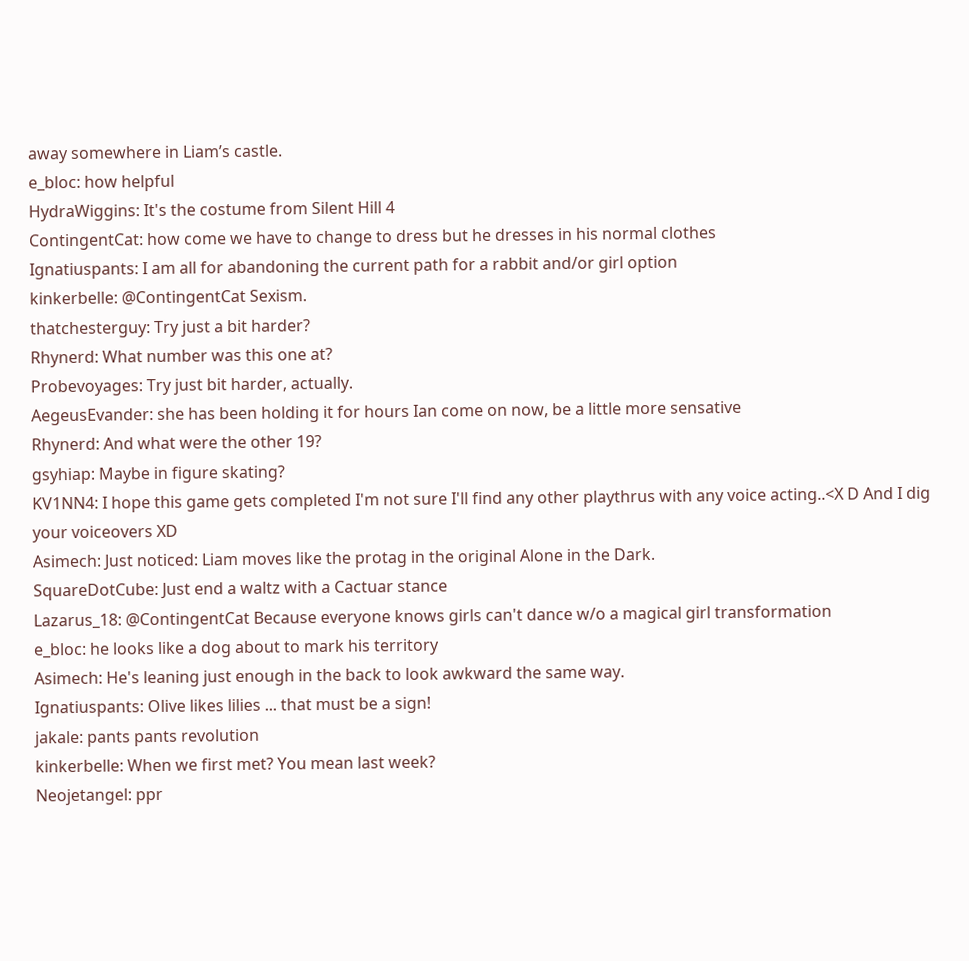away somewhere in Liam’s castle.
e_bloc: how helpful
HydraWiggins: It's the costume from Silent Hill 4
ContingentCat: how come we have to change to dress but he dresses in his normal clothes
Ignatiuspants: I am all for abandoning the current path for a rabbit and/or girl option
kinkerbelle: @ContingentCat Sexism.
thatchesterguy: Try just a bit harder?
Rhynerd: What number was this one at?
Probevoyages: Try just bit harder, actually.
AegeusEvander: she has been holding it for hours Ian come on now, be a little more sensative
Rhynerd: And what were the other 19?
gsyhiap: Maybe in figure skating?
KV1NN4: I hope this game gets completed I'm not sure I'll find any other playthrus with any voice acting..<X D And I dig your voiceovers XD
Asimech: Just noticed: Liam moves like the protag in the original Alone in the Dark.
SquareDotCube: Just end a waltz with a Cactuar stance
Lazarus_18: @ContingentCat Because everyone knows girls can't dance w/o a magical girl transformation
e_bloc: he looks like a dog about to mark his territory
Asimech: He's leaning just enough in the back to look awkward the same way.
Ignatiuspants: Olive likes lilies ... that must be a sign!
jakale: pants pants revolution
kinkerbelle: When we first met? You mean last week?
Neojetangel: ppr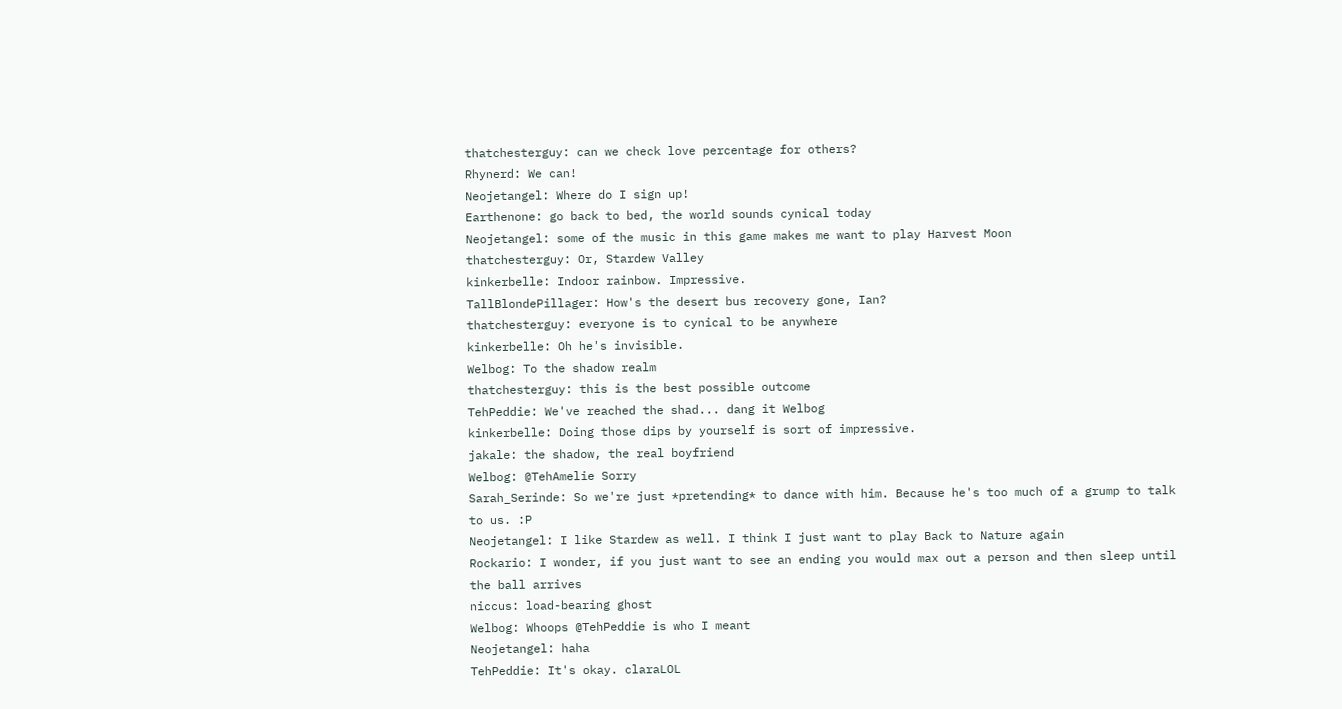thatchesterguy: can we check love percentage for others?
Rhynerd: We can!
Neojetangel: Where do I sign up!
Earthenone: go back to bed, the world sounds cynical today
Neojetangel: some of the music in this game makes me want to play Harvest Moon
thatchesterguy: Or, Stardew Valley
kinkerbelle: Indoor rainbow. Impressive.
TallBlondePillager: How's the desert bus recovery gone, Ian?
thatchesterguy: everyone is to cynical to be anywhere
kinkerbelle: Oh he's invisible.
Welbog: To the shadow realm
thatchesterguy: this is the best possible outcome
TehPeddie: We've reached the shad... dang it Welbog
kinkerbelle: Doing those dips by yourself is sort of impressive.
jakale: the shadow, the real boyfriend
Welbog: @TehAmelie Sorry
Sarah_Serinde: So we're just *pretending* to dance with him. Because he's too much of a grump to talk to us. :P
Neojetangel: I like Stardew as well. I think I just want to play Back to Nature again
Rockario: I wonder, if you just want to see an ending you would max out a person and then sleep until the ball arrives
niccus: load-bearing ghost
Welbog: Whoops @TehPeddie is who I meant
Neojetangel: haha
TehPeddie: It's okay. claraLOL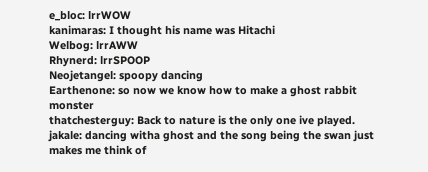e_bloc: lrrWOW
kanimaras: I thought his name was Hitachi
Welbog: lrrAWW
Rhynerd: lrrSPOOP
Neojetangel: spoopy dancing
Earthenone: so now we know how to make a ghost rabbit monster
thatchesterguy: Back to nature is the only one ive played.
jakale: dancing witha ghost and the song being the swan just makes me think of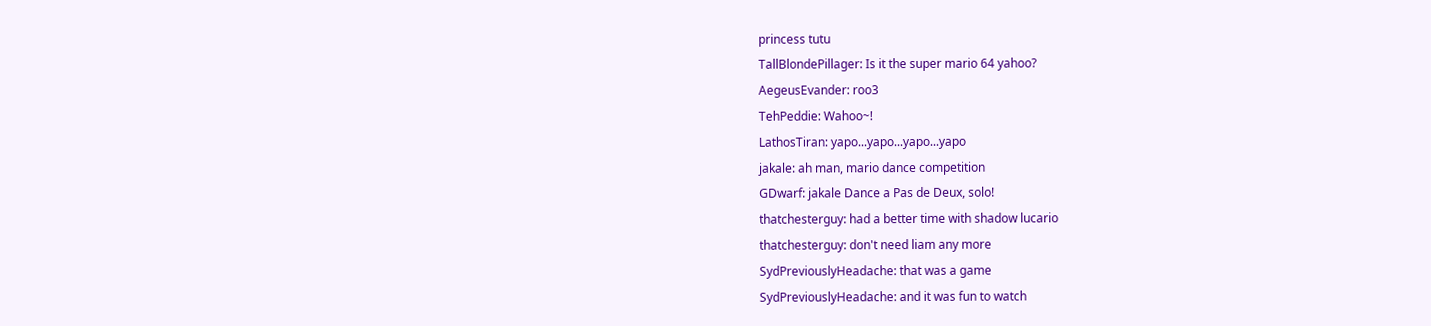princess tutu
TallBlondePillager: Is it the super mario 64 yahoo?
AegeusEvander: roo3
TehPeddie: Wahoo~!
LathosTiran: yapo...yapo...yapo...yapo
jakale: ah man, mario dance competition
GDwarf: jakale Dance a Pas de Deux, solo!
thatchesterguy: had a better time with shadow lucario
thatchesterguy: don't need liam any more
SydPreviouslyHeadache: that was a game
SydPreviouslyHeadache: and it was fun to watch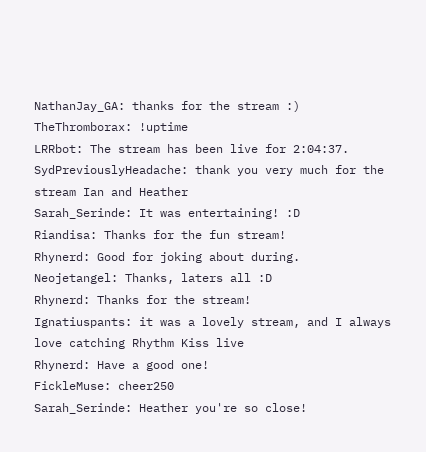NathanJay_GA: thanks for the stream :)
TheThromborax: !uptime
LRRbot: The stream has been live for 2:04:37.
SydPreviouslyHeadache: thank you very much for the stream Ian and Heather
Sarah_Serinde: It was entertaining! :D
Riandisa: Thanks for the fun stream!
Rhynerd: Good for joking about during.
Neojetangel: Thanks, laters all :D
Rhynerd: Thanks for the stream!
Ignatiuspants: it was a lovely stream, and I always love catching Rhythm Kiss live
Rhynerd: Have a good one!
FickleMuse: cheer250
Sarah_Serinde: Heather you're so close!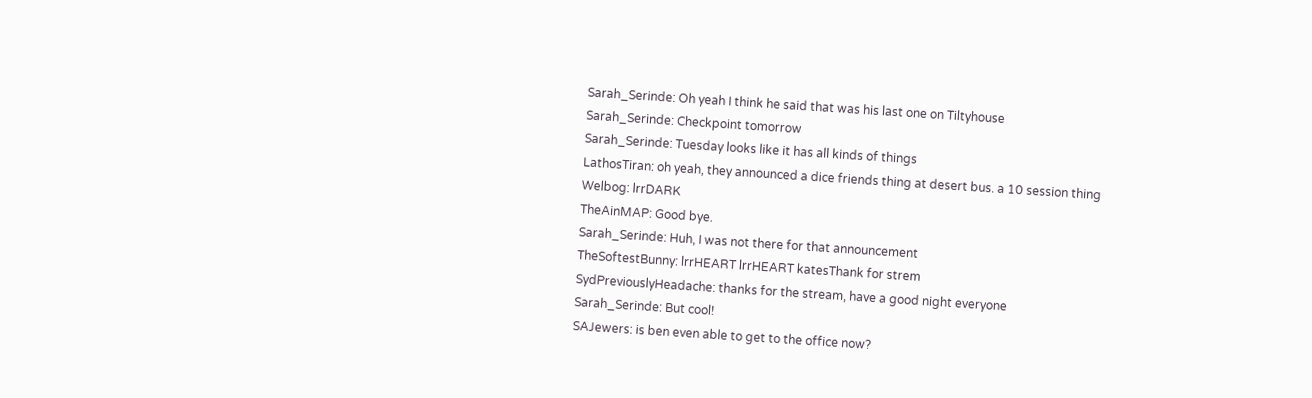Sarah_Serinde: Oh yeah I think he said that was his last one on Tiltyhouse
Sarah_Serinde: Checkpoint tomorrow
Sarah_Serinde: Tuesday looks like it has all kinds of things
LathosTiran: oh yeah, they announced a dice friends thing at desert bus. a 10 session thing
Welbog: lrrDARK
TheAinMAP: Good bye.
Sarah_Serinde: Huh, I was not there for that announcement
TheSoftestBunny: lrrHEART lrrHEART katesThank for strem
SydPreviouslyHeadache: thanks for the stream, have a good night everyone
Sarah_Serinde: But cool!
SAJewers: is ben even able to get to the office now?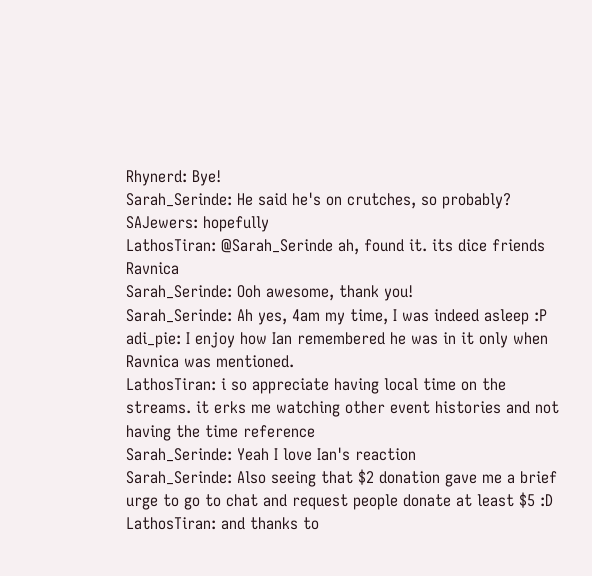Rhynerd: Bye!
Sarah_Serinde: He said he's on crutches, so probably?
SAJewers: hopefully
LathosTiran: @Sarah_Serinde ah, found it. its dice friends Ravnica
Sarah_Serinde: Ooh awesome, thank you!
Sarah_Serinde: Ah yes, 4am my time, I was indeed asleep :P
adi_pie: I enjoy how Ian remembered he was in it only when Ravnica was mentioned.
LathosTiran: i so appreciate having local time on the streams. it erks me watching other event histories and not having the time reference
Sarah_Serinde: Yeah I love Ian's reaction
Sarah_Serinde: Also seeing that $2 donation gave me a brief urge to go to chat and request people donate at least $5 :D
LathosTiran: and thanks to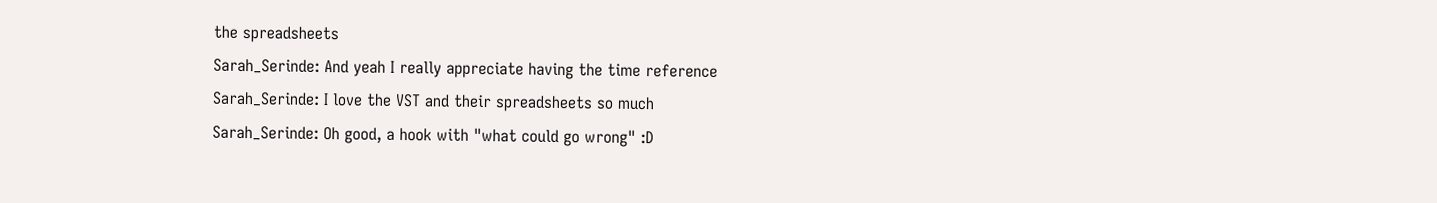the spreadsheets
Sarah_Serinde: And yeah I really appreciate having the time reference
Sarah_Serinde: I love the VST and their spreadsheets so much
Sarah_Serinde: Oh good, a hook with "what could go wrong" :D